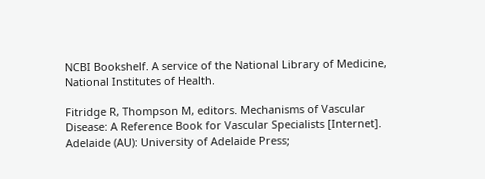NCBI Bookshelf. A service of the National Library of Medicine, National Institutes of Health.

Fitridge R, Thompson M, editors. Mechanisms of Vascular Disease: A Reference Book for Vascular Specialists [Internet]. Adelaide (AU): University of Adelaide Press;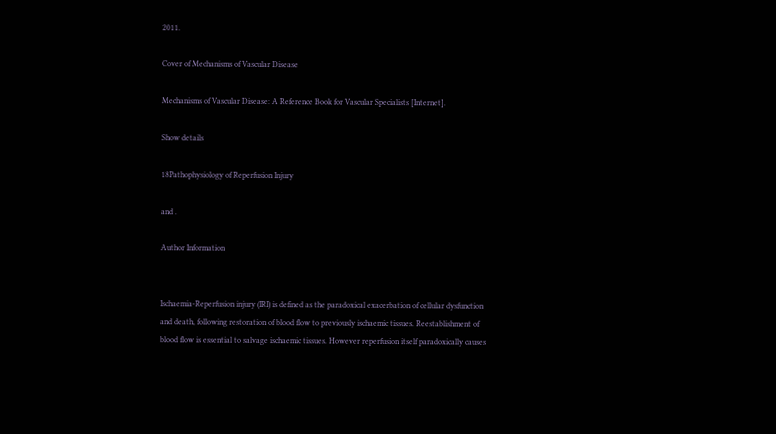2011.

Cover of Mechanisms of Vascular Disease

Mechanisms of Vascular Disease: A Reference Book for Vascular Specialists [Internet].

Show details

18Pathophysiology of Reperfusion Injury

and .

Author Information


Ischaemia-Reperfusion injury (IRI) is defined as the paradoxical exacerbation of cellular dysfunction and death, following restoration of blood flow to previously ischaemic tissues. Reestablishment of blood flow is essential to salvage ischaemic tissues. However reperfusion itself paradoxically causes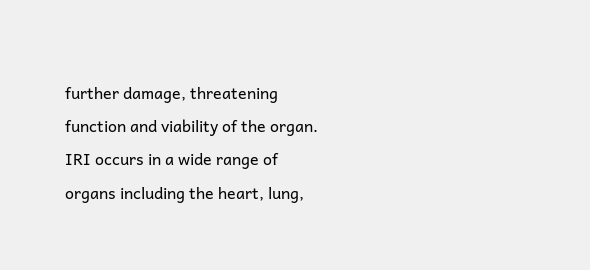further damage, threatening function and viability of the organ. IRI occurs in a wide range of organs including the heart, lung,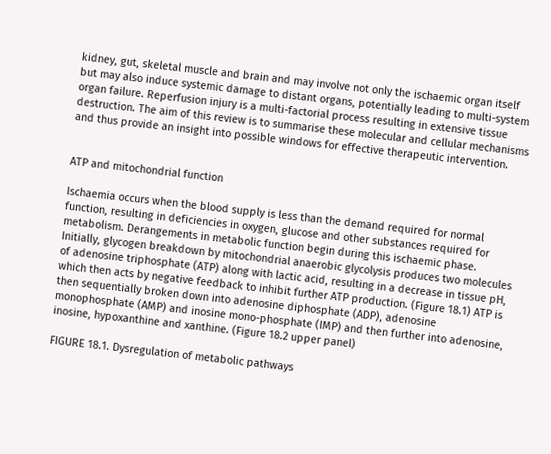kidney, gut, skeletal muscle and brain and may involve not only the ischaemic organ itself but may also induce systemic damage to distant organs, potentially leading to multi-system organ failure. Reperfusion injury is a multi-factorial process resulting in extensive tissue destruction. The aim of this review is to summarise these molecular and cellular mechanisms and thus provide an insight into possible windows for effective therapeutic intervention.


ATP and mitochondrial function

Ischaemia occurs when the blood supply is less than the demand required for normal function, resulting in deficiencies in oxygen, glucose and other substances required for metabolism. Derangements in metabolic function begin during this ischaemic phase. Initially, glycogen breakdown by mitochondrial anaerobic glycolysis produces two molecules of adenosine triphosphate (ATP) along with lactic acid, resulting in a decrease in tissue pH, which then acts by negative feedback to inhibit further ATP production. (Figure 18.1) ATP is then sequentially broken down into adenosine diphosphate (ADP), adenosine monophosphate (AMP) and inosine mono-phosphate (IMP) and then further into adenosine, inosine, hypoxanthine and xanthine. (Figure 18.2 upper panel)

FIGURE 18.1. Dysregulation of metabolic pathways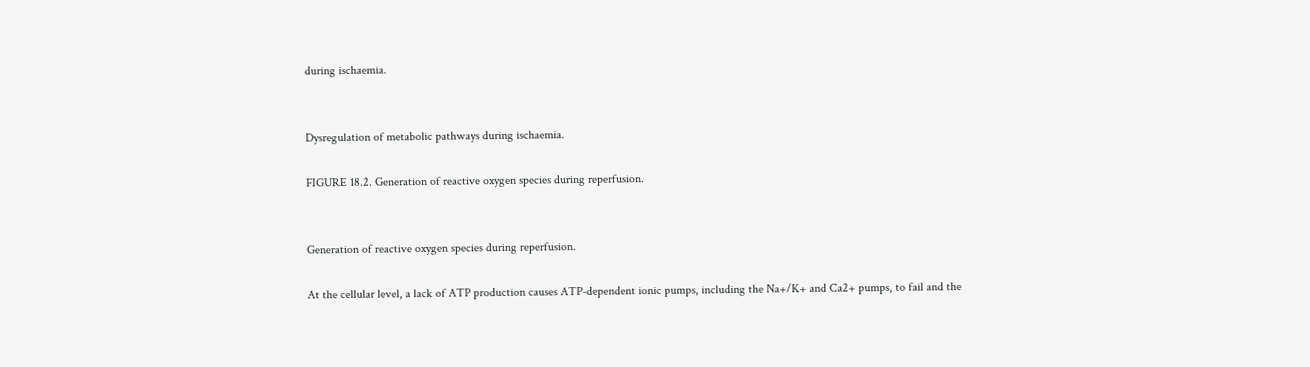during ischaemia.


Dysregulation of metabolic pathways during ischaemia.

FIGURE 18.2. Generation of reactive oxygen species during reperfusion.


Generation of reactive oxygen species during reperfusion.

At the cellular level, a lack of ATP production causes ATP-dependent ionic pumps, including the Na+/K+ and Ca2+ pumps, to fail and the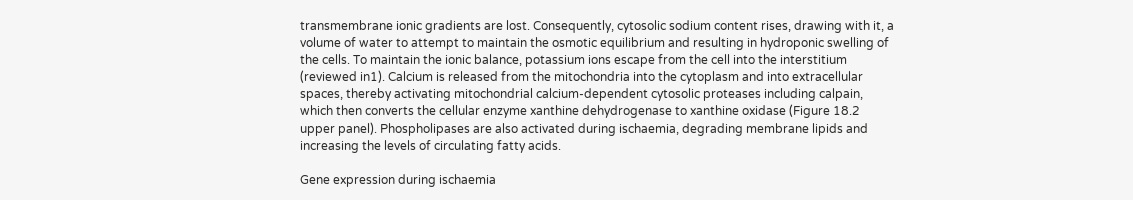transmembrane ionic gradients are lost. Consequently, cytosolic sodium content rises, drawing with it, a volume of water to attempt to maintain the osmotic equilibrium and resulting in hydroponic swelling of the cells. To maintain the ionic balance, potassium ions escape from the cell into the interstitium (reviewed in1). Calcium is released from the mitochondria into the cytoplasm and into extracellular spaces, thereby activating mitochondrial calcium-dependent cytosolic proteases including calpain, which then converts the cellular enzyme xanthine dehydrogenase to xanthine oxidase (Figure 18.2 upper panel). Phospholipases are also activated during ischaemia, degrading membrane lipids and increasing the levels of circulating fatty acids.

Gene expression during ischaemia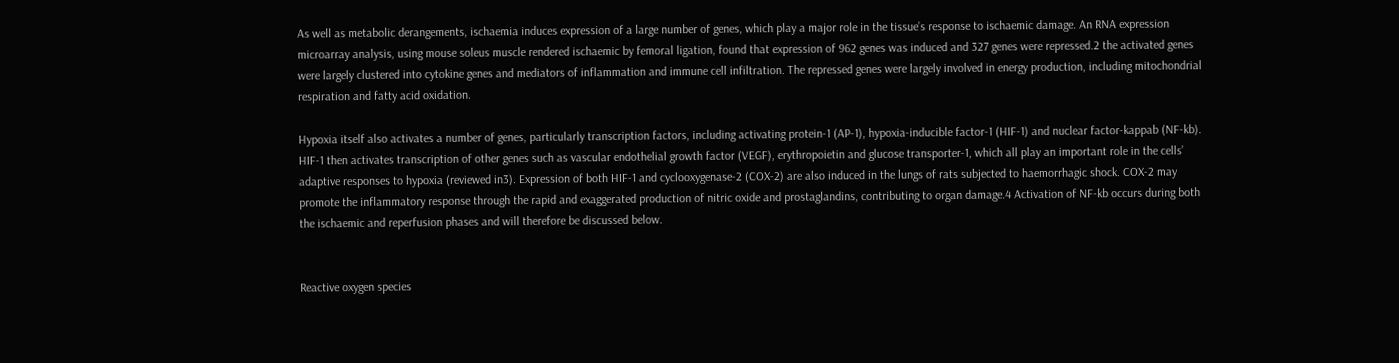As well as metabolic derangements, ischaemia induces expression of a large number of genes, which play a major role in the tissue’s response to ischaemic damage. An RNA expression microarray analysis, using mouse soleus muscle rendered ischaemic by femoral ligation, found that expression of 962 genes was induced and 327 genes were repressed.2 the activated genes were largely clustered into cytokine genes and mediators of inflammation and immune cell infiltration. The repressed genes were largely involved in energy production, including mitochondrial respiration and fatty acid oxidation.

Hypoxia itself also activates a number of genes, particularly transcription factors, including activating protein-1 (AP-1), hypoxia-inducible factor-1 (HIF-1) and nuclear factor-kappab (NF-kb). HIF-1 then activates transcription of other genes such as vascular endothelial growth factor (VEGF), erythropoietin and glucose transporter-1, which all play an important role in the cells’ adaptive responses to hypoxia (reviewed in3). Expression of both HIF-1 and cyclooxygenase-2 (COX-2) are also induced in the lungs of rats subjected to haemorrhagic shock. COX-2 may promote the inflammatory response through the rapid and exaggerated production of nitric oxide and prostaglandins, contributing to organ damage.4 Activation of NF-kb occurs during both the ischaemic and reperfusion phases and will therefore be discussed below.


Reactive oxygen species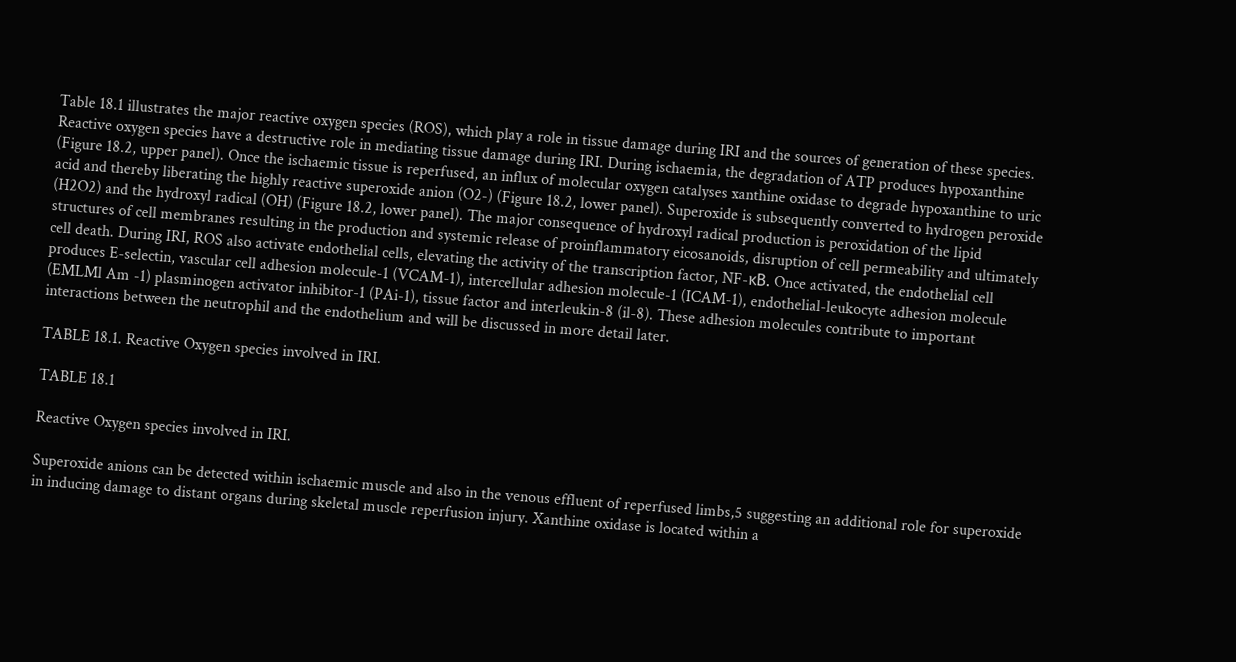Table 18.1 illustrates the major reactive oxygen species (ROS), which play a role in tissue damage during IRI and the sources of generation of these species. Reactive oxygen species have a destructive role in mediating tissue damage during IRI. During ischaemia, the degradation of ATP produces hypoxanthine (Figure 18.2, upper panel). Once the ischaemic tissue is reperfused, an influx of molecular oxygen catalyses xanthine oxidase to degrade hypoxanthine to uric acid and thereby liberating the highly reactive superoxide anion (O2-) (Figure 18.2, lower panel). Superoxide is subsequently converted to hydrogen peroxide (H2O2) and the hydroxyl radical (OH) (Figure 18.2, lower panel). The major consequence of hydroxyl radical production is peroxidation of the lipid structures of cell membranes resulting in the production and systemic release of proinflammatory eicosanoids, disruption of cell permeability and ultimately cell death. During IRI, ROS also activate endothelial cells, elevating the activity of the transcription factor, NF-κB. Once activated, the endothelial cell produces E-selectin, vascular cell adhesion molecule-1 (VCAM-1), intercellular adhesion molecule-1 (ICAM-1), endothelial-leukocyte adhesion molecule (EMLMl Am -1) plasminogen activator inhibitor-1 (PAi-1), tissue factor and interleukin-8 (il-8). These adhesion molecules contribute to important interactions between the neutrophil and the endothelium and will be discussed in more detail later.

TABLE 18.1. Reactive Oxygen species involved in IRI.

TABLE 18.1

Reactive Oxygen species involved in IRI.

Superoxide anions can be detected within ischaemic muscle and also in the venous effluent of reperfused limbs,5 suggesting an additional role for superoxide in inducing damage to distant organs during skeletal muscle reperfusion injury. Xanthine oxidase is located within a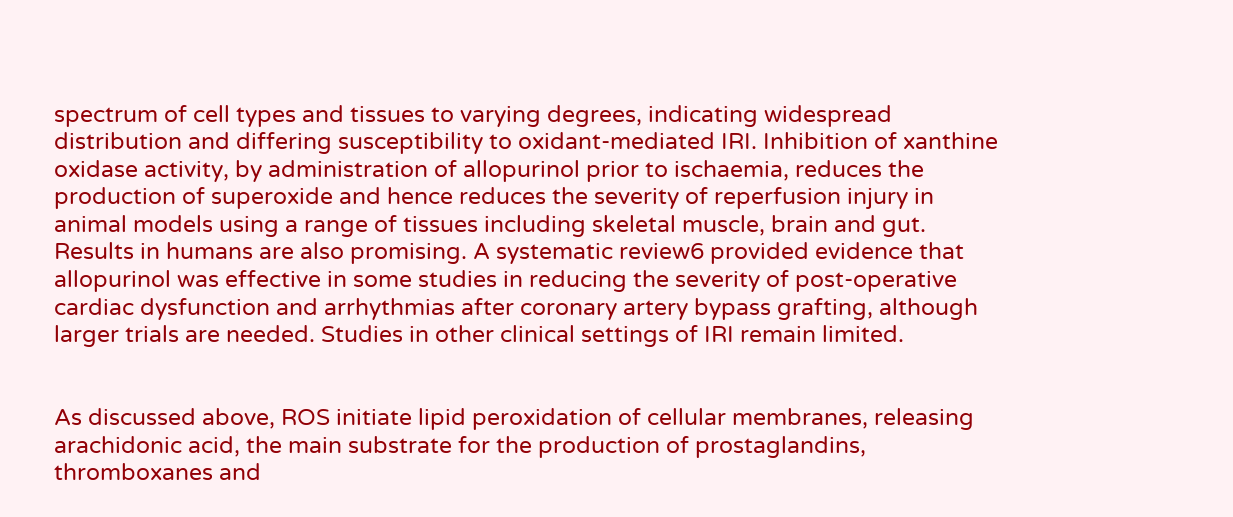spectrum of cell types and tissues to varying degrees, indicating widespread distribution and differing susceptibility to oxidant-mediated IRI. Inhibition of xanthine oxidase activity, by administration of allopurinol prior to ischaemia, reduces the production of superoxide and hence reduces the severity of reperfusion injury in animal models using a range of tissues including skeletal muscle, brain and gut. Results in humans are also promising. A systematic review6 provided evidence that allopurinol was effective in some studies in reducing the severity of post-operative cardiac dysfunction and arrhythmias after coronary artery bypass grafting, although larger trials are needed. Studies in other clinical settings of IRI remain limited.


As discussed above, ROS initiate lipid peroxidation of cellular membranes, releasing arachidonic acid, the main substrate for the production of prostaglandins, thromboxanes and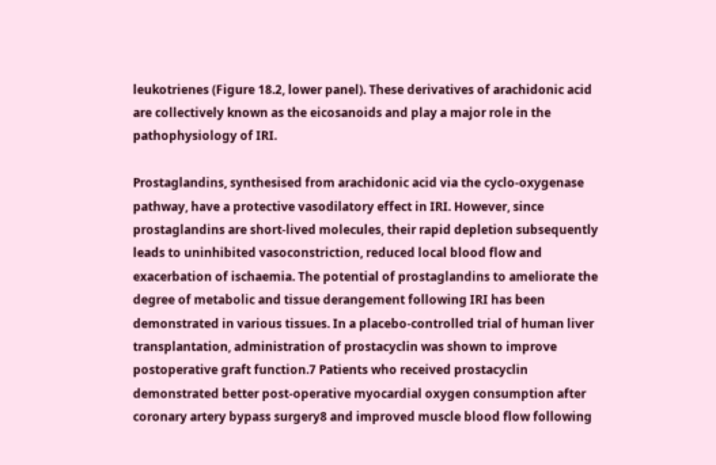leukotrienes (Figure 18.2, lower panel). These derivatives of arachidonic acid are collectively known as the eicosanoids and play a major role in the pathophysiology of IRI.

Prostaglandins, synthesised from arachidonic acid via the cyclo-oxygenase pathway, have a protective vasodilatory effect in IRI. However, since prostaglandins are short-lived molecules, their rapid depletion subsequently leads to uninhibited vasoconstriction, reduced local blood flow and exacerbation of ischaemia. The potential of prostaglandins to ameliorate the degree of metabolic and tissue derangement following IRI has been demonstrated in various tissues. In a placebo-controlled trial of human liver transplantation, administration of prostacyclin was shown to improve postoperative graft function.7 Patients who received prostacyclin demonstrated better post-operative myocardial oxygen consumption after coronary artery bypass surgery8 and improved muscle blood flow following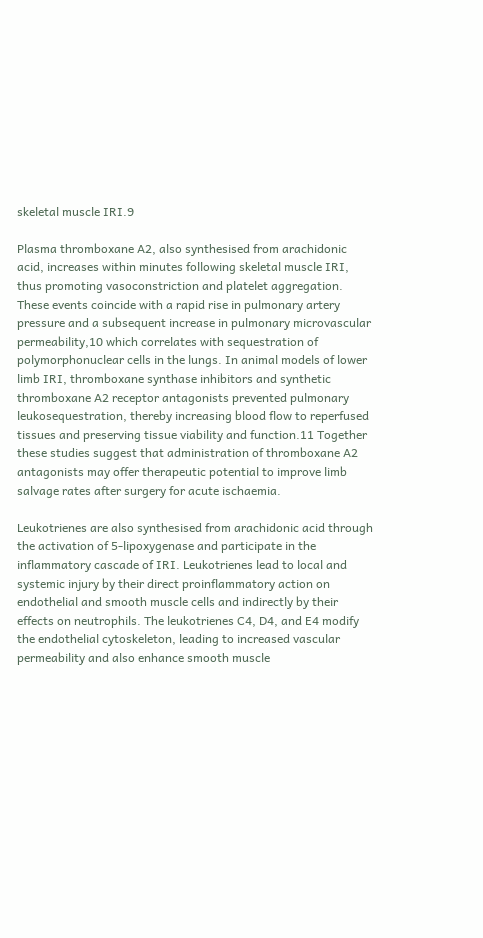skeletal muscle IRI.9

Plasma thromboxane A2, also synthesised from arachidonic acid, increases within minutes following skeletal muscle IRI, thus promoting vasoconstriction and platelet aggregation. These events coincide with a rapid rise in pulmonary artery pressure and a subsequent increase in pulmonary microvascular permeability,10 which correlates with sequestration of polymorphonuclear cells in the lungs. In animal models of lower limb IRI, thromboxane synthase inhibitors and synthetic thromboxane A2 receptor antagonists prevented pulmonary leukosequestration, thereby increasing blood flow to reperfused tissues and preserving tissue viability and function.11 Together these studies suggest that administration of thromboxane A2 antagonists may offer therapeutic potential to improve limb salvage rates after surgery for acute ischaemia.

Leukotrienes are also synthesised from arachidonic acid through the activation of 5-lipoxygenase and participate in the inflammatory cascade of IRI. Leukotrienes lead to local and systemic injury by their direct proinflammatory action on endothelial and smooth muscle cells and indirectly by their effects on neutrophils. The leukotrienes C4, D4, and E4 modify the endothelial cytoskeleton, leading to increased vascular permeability and also enhance smooth muscle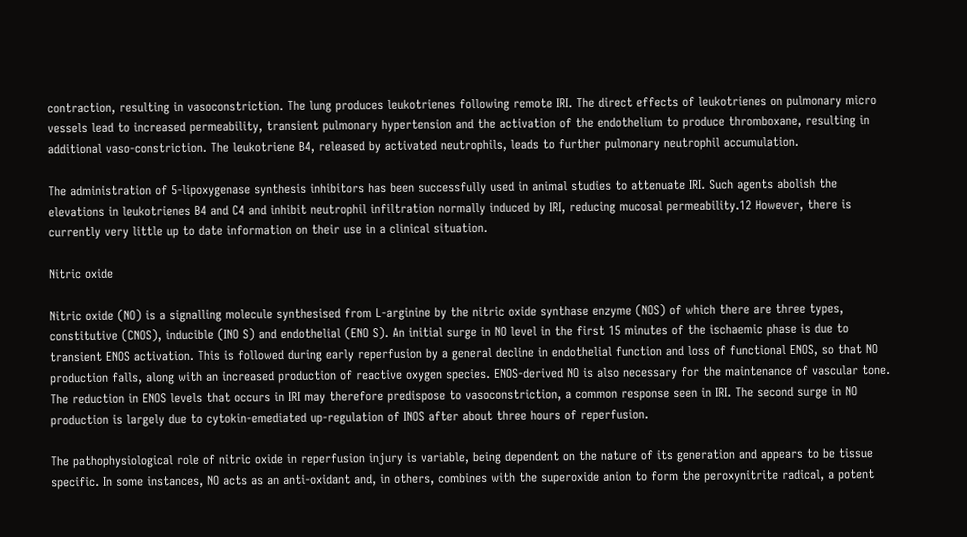contraction, resulting in vasoconstriction. The lung produces leukotrienes following remote IRI. The direct effects of leukotrienes on pulmonary micro vessels lead to increased permeability, transient pulmonary hypertension and the activation of the endothelium to produce thromboxane, resulting in additional vaso-constriction. The leukotriene B4, released by activated neutrophils, leads to further pulmonary neutrophil accumulation.

The administration of 5-lipoxygenase synthesis inhibitors has been successfully used in animal studies to attenuate IRI. Such agents abolish the elevations in leukotrienes B4 and C4 and inhibit neutrophil infiltration normally induced by IRI, reducing mucosal permeability.12 However, there is currently very little up to date information on their use in a clinical situation.

Nitric oxide

Nitric oxide (NO) is a signalling molecule synthesised from L-arginine by the nitric oxide synthase enzyme (NOS) of which there are three types, constitutive (CNOS), inducible (INO S) and endothelial (ENO S). An initial surge in NO level in the first 15 minutes of the ischaemic phase is due to transient ENOS activation. This is followed during early reperfusion by a general decline in endothelial function and loss of functional ENOS, so that NO production falls, along with an increased production of reactive oxygen species. ENOS-derived NO is also necessary for the maintenance of vascular tone. The reduction in ENOS levels that occurs in IRI may therefore predispose to vasoconstriction, a common response seen in IRI. The second surge in NO production is largely due to cytokin-emediated up-regulation of INOS after about three hours of reperfusion.

The pathophysiological role of nitric oxide in reperfusion injury is variable, being dependent on the nature of its generation and appears to be tissue specific. In some instances, NO acts as an anti-oxidant and, in others, combines with the superoxide anion to form the peroxynitrite radical, a potent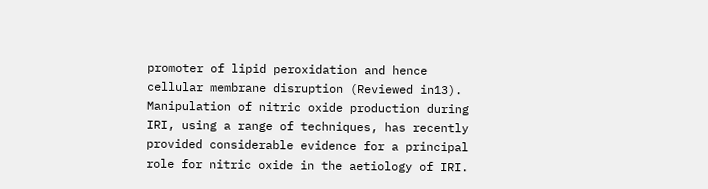promoter of lipid peroxidation and hence cellular membrane disruption (Reviewed in13). Manipulation of nitric oxide production during IRI, using a range of techniques, has recently provided considerable evidence for a principal role for nitric oxide in the aetiology of IRI.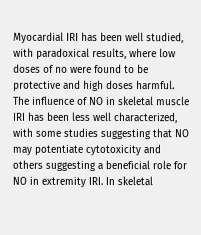Myocardial IRI has been well studied, with paradoxical results, where low doses of no were found to be protective and high doses harmful. The influence of NO in skeletal muscle IRI has been less well characterized, with some studies suggesting that NO may potentiate cytotoxicity and others suggesting a beneficial role for NO in extremity IRI. In skeletal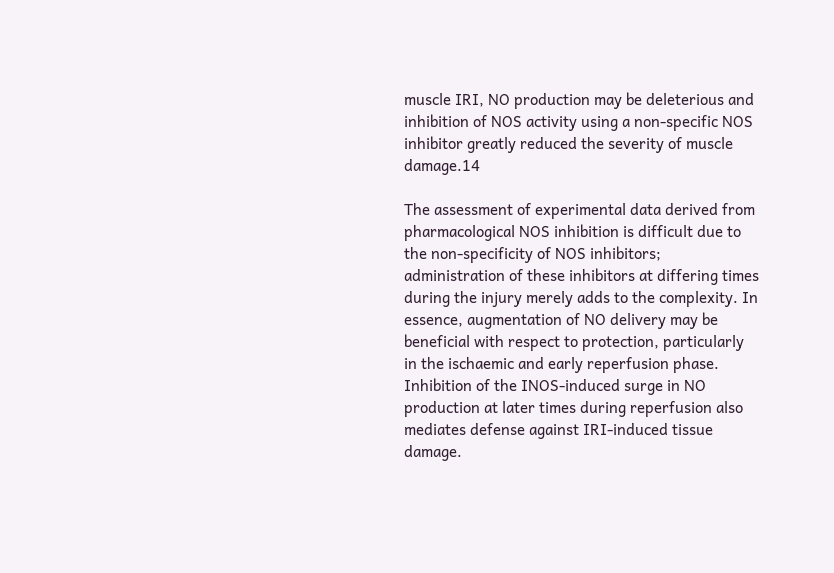muscle IRI, NO production may be deleterious and inhibition of NOS activity using a non-specific NOS inhibitor greatly reduced the severity of muscle damage.14

The assessment of experimental data derived from pharmacological NOS inhibition is difficult due to the non-specificity of NOS inhibitors; administration of these inhibitors at differing times during the injury merely adds to the complexity. In essence, augmentation of NO delivery may be beneficial with respect to protection, particularly in the ischaemic and early reperfusion phase. Inhibition of the INOS-induced surge in NO production at later times during reperfusion also mediates defense against IRI-induced tissue damage.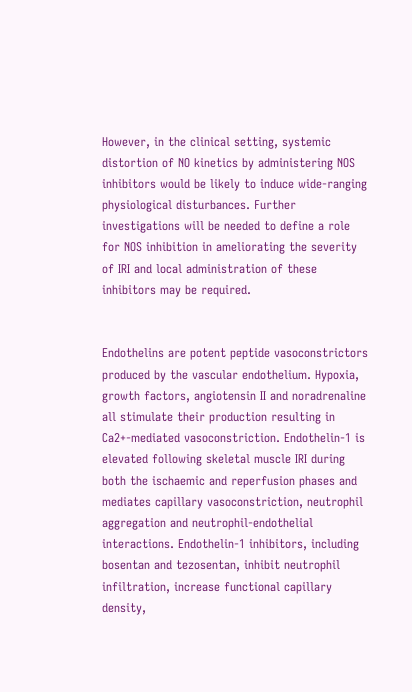However, in the clinical setting, systemic distortion of NO kinetics by administering NOS inhibitors would be likely to induce wide-ranging physiological disturbances. Further investigations will be needed to define a role for NOS inhibition in ameliorating the severity of IRI and local administration of these inhibitors may be required.


Endothelins are potent peptide vasoconstrictors produced by the vascular endothelium. Hypoxia, growth factors, angiotensin II and noradrenaline all stimulate their production resulting in Ca2+-mediated vasoconstriction. Endothelin-1 is elevated following skeletal muscle IRI during both the ischaemic and reperfusion phases and mediates capillary vasoconstriction, neutrophil aggregation and neutrophil-endothelial interactions. Endothelin-1 inhibitors, including bosentan and tezosentan, inhibit neutrophil infiltration, increase functional capillary density,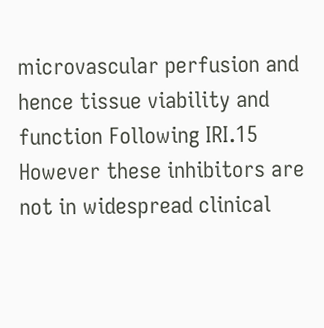microvascular perfusion and hence tissue viability and function Following IRI.15 However these inhibitors are not in widespread clinical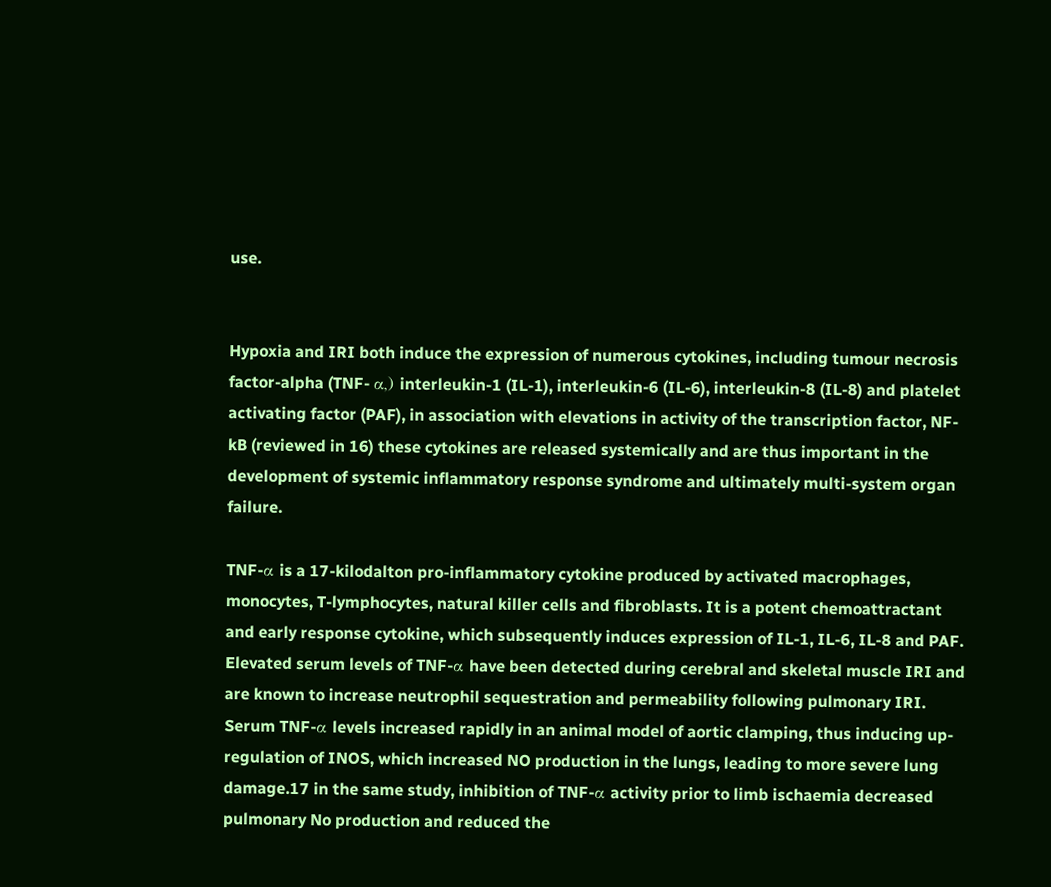use.


Hypoxia and IRI both induce the expression of numerous cytokines, including tumour necrosis factor-alpha (TNF- α,) interleukin-1 (IL-1), interleukin-6 (IL-6), interleukin-8 (IL-8) and platelet activating factor (PAF), in association with elevations in activity of the transcription factor, NF-kB (reviewed in 16) these cytokines are released systemically and are thus important in the development of systemic inflammatory response syndrome and ultimately multi-system organ failure.

TNF-α is a 17-kilodalton pro-inflammatory cytokine produced by activated macrophages, monocytes, T-lymphocytes, natural killer cells and fibroblasts. It is a potent chemoattractant and early response cytokine, which subsequently induces expression of IL-1, IL-6, IL-8 and PAF. Elevated serum levels of TNF-α have been detected during cerebral and skeletal muscle IRI and are known to increase neutrophil sequestration and permeability following pulmonary IRI. Serum TNF-α levels increased rapidly in an animal model of aortic clamping, thus inducing up-regulation of INOS, which increased NO production in the lungs, leading to more severe lung damage.17 in the same study, inhibition of TNF-α activity prior to limb ischaemia decreased pulmonary No production and reduced the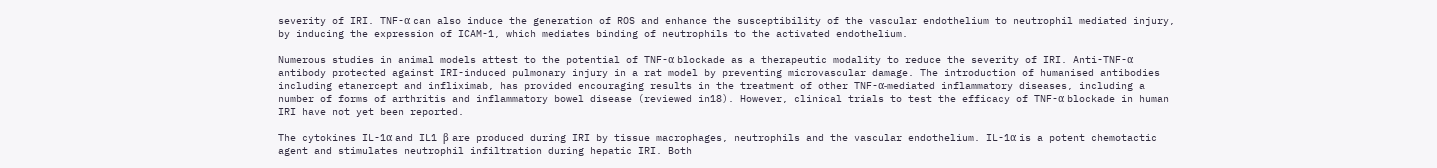severity of IRI. TNF-α can also induce the generation of ROS and enhance the susceptibility of the vascular endothelium to neutrophil mediated injury, by inducing the expression of ICAM-1, which mediates binding of neutrophils to the activated endothelium.

Numerous studies in animal models attest to the potential of TNF-α blockade as a therapeutic modality to reduce the severity of IRI. Anti-TNF-α antibody protected against IRI-induced pulmonary injury in a rat model by preventing microvascular damage. The introduction of humanised antibodies including etanercept and infliximab, has provided encouraging results in the treatment of other TNF-α-mediated inflammatory diseases, including a number of forms of arthritis and inflammatory bowel disease (reviewed in18). However, clinical trials to test the efficacy of TNF-α blockade in human IRI have not yet been reported.

The cytokines IL-1α and IL1 β are produced during IRI by tissue macrophages, neutrophils and the vascular endothelium. IL-1α is a potent chemotactic agent and stimulates neutrophil infiltration during hepatic IRI. Both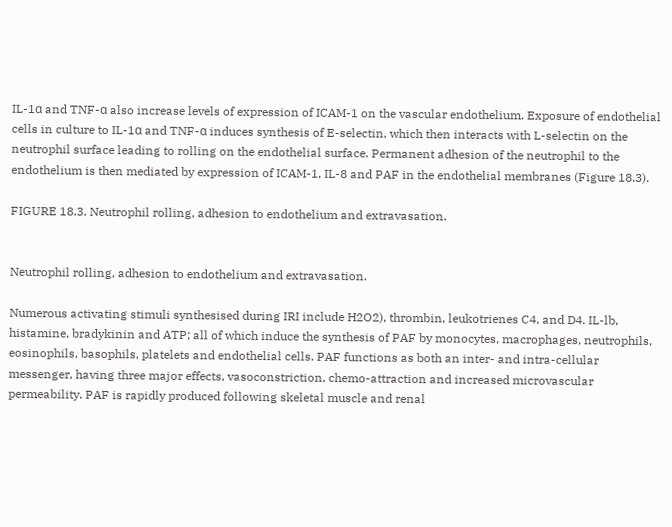IL-1α and TNF-α also increase levels of expression of ICAM-1 on the vascular endothelium. Exposure of endothelial cells in culture to IL-1α and TNF-α induces synthesis of E-selectin, which then interacts with L-selectin on the neutrophil surface leading to rolling on the endothelial surface. Permanent adhesion of the neutrophil to the endothelium is then mediated by expression of ICAM-1, IL-8 and PAF in the endothelial membranes (Figure 18.3).

FIGURE 18.3. Neutrophil rolling, adhesion to endothelium and extravasation.


Neutrophil rolling, adhesion to endothelium and extravasation.

Numerous activating stimuli synthesised during IRI include H2O2), thrombin, leukotrienes C4, and D4. IL-lb, histamine, bradykinin and ATP; all of which induce the synthesis of PAF by monocytes, macrophages, neutrophils, eosinophils, basophils, platelets and endothelial cells. PAF functions as both an inter- and intra-cellular messenger, having three major effects, vasoconstriction, chemo-attraction and increased microvascular permeability. PAF is rapidly produced following skeletal muscle and renal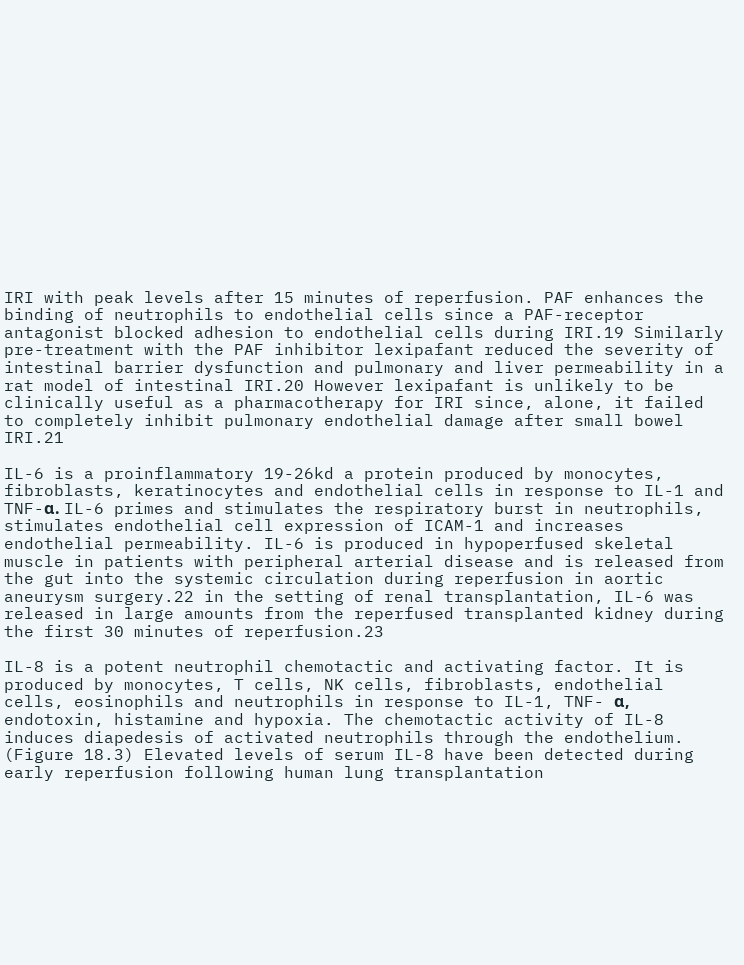IRI with peak levels after 15 minutes of reperfusion. PAF enhances the binding of neutrophils to endothelial cells since a PAF-receptor antagonist blocked adhesion to endothelial cells during IRI.19 Similarly pre-treatment with the PAF inhibitor lexipafant reduced the severity of intestinal barrier dysfunction and pulmonary and liver permeability in a rat model of intestinal IRI.20 However lexipafant is unlikely to be clinically useful as a pharmacotherapy for IRI since, alone, it failed to completely inhibit pulmonary endothelial damage after small bowel IRI.21

IL-6 is a proinflammatory 19-26kd a protein produced by monocytes, fibroblasts, keratinocytes and endothelial cells in response to IL-1 and TNF-α. IL-6 primes and stimulates the respiratory burst in neutrophils, stimulates endothelial cell expression of ICAM-1 and increases endothelial permeability. IL-6 is produced in hypoperfused skeletal muscle in patients with peripheral arterial disease and is released from the gut into the systemic circulation during reperfusion in aortic aneurysm surgery.22 in the setting of renal transplantation, IL-6 was released in large amounts from the reperfused transplanted kidney during the first 30 minutes of reperfusion.23

IL-8 is a potent neutrophil chemotactic and activating factor. It is produced by monocytes, T cells, NK cells, fibroblasts, endothelial cells, eosinophils and neutrophils in response to IL-1, TNF- α, endotoxin, histamine and hypoxia. The chemotactic activity of IL-8 induces diapedesis of activated neutrophils through the endothelium. (Figure 18.3) Elevated levels of serum IL-8 have been detected during early reperfusion following human lung transplantation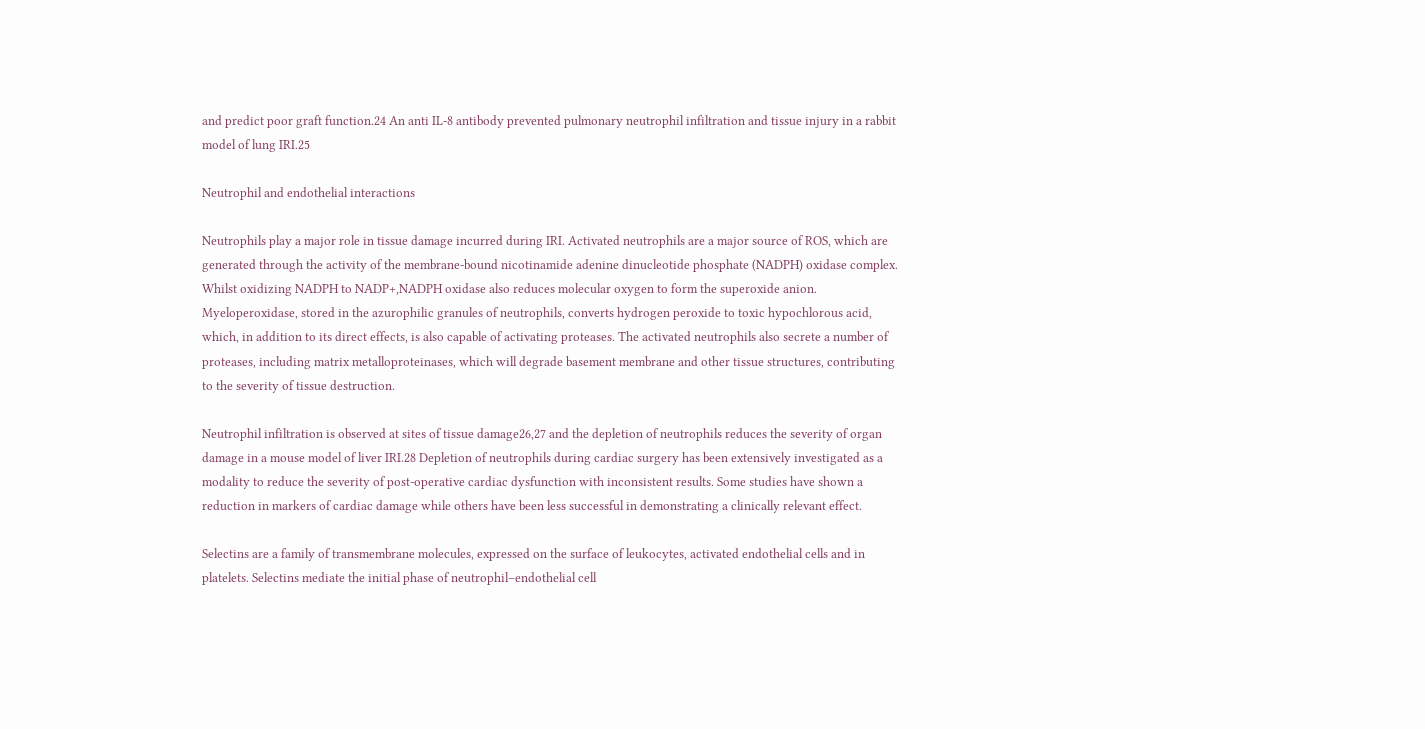and predict poor graft function.24 An anti IL-8 antibody prevented pulmonary neutrophil infiltration and tissue injury in a rabbit model of lung IRI.25

Neutrophil and endothelial interactions

Neutrophils play a major role in tissue damage incurred during IRI. Activated neutrophils are a major source of ROS, which are generated through the activity of the membrane-bound nicotinamide adenine dinucleotide phosphate (NADPH) oxidase complex. Whilst oxidizing NADPH to NADP+,NADPH oxidase also reduces molecular oxygen to form the superoxide anion. Myeloperoxidase, stored in the azurophilic granules of neutrophils, converts hydrogen peroxide to toxic hypochlorous acid, which, in addition to its direct effects, is also capable of activating proteases. The activated neutrophils also secrete a number of proteases, including matrix metalloproteinases, which will degrade basement membrane and other tissue structures, contributing to the severity of tissue destruction.

Neutrophil infiltration is observed at sites of tissue damage26,27 and the depletion of neutrophils reduces the severity of organ damage in a mouse model of liver IRI.28 Depletion of neutrophils during cardiac surgery has been extensively investigated as a modality to reduce the severity of post-operative cardiac dysfunction with inconsistent results. Some studies have shown a reduction in markers of cardiac damage while others have been less successful in demonstrating a clinically relevant effect.

Selectins are a family of transmembrane molecules, expressed on the surface of leukocytes, activated endothelial cells and in platelets. Selectins mediate the initial phase of neutrophil–endothelial cell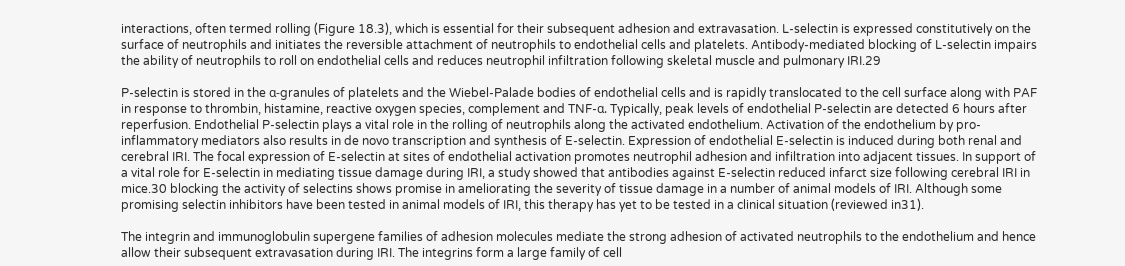interactions, often termed rolling (Figure 18.3), which is essential for their subsequent adhesion and extravasation. L-selectin is expressed constitutively on the surface of neutrophils and initiates the reversible attachment of neutrophils to endothelial cells and platelets. Antibody-mediated blocking of L-selectin impairs the ability of neutrophils to roll on endothelial cells and reduces neutrophil infiltration following skeletal muscle and pulmonary IRI.29

P-selectin is stored in the α-granules of platelets and the Wiebel-Palade bodies of endothelial cells and is rapidly translocated to the cell surface along with PAF in response to thrombin, histamine, reactive oxygen species, complement and TNF-α. Typically, peak levels of endothelial P-selectin are detected 6 hours after reperfusion. Endothelial P-selectin plays a vital role in the rolling of neutrophils along the activated endothelium. Activation of the endothelium by pro-inflammatory mediators also results in de novo transcription and synthesis of E-selectin. Expression of endothelial E-selectin is induced during both renal and cerebral IRI. The focal expression of E-selectin at sites of endothelial activation promotes neutrophil adhesion and infiltration into adjacent tissues. In support of a vital role for E-selectin in mediating tissue damage during IRI, a study showed that antibodies against E-selectin reduced infarct size following cerebral IRI in mice.30 blocking the activity of selectins shows promise in ameliorating the severity of tissue damage in a number of animal models of IRI. Although some promising selectin inhibitors have been tested in animal models of IRI, this therapy has yet to be tested in a clinical situation (reviewed in31).

The integrin and immunoglobulin supergene families of adhesion molecules mediate the strong adhesion of activated neutrophils to the endothelium and hence allow their subsequent extravasation during IRI. The integrins form a large family of cell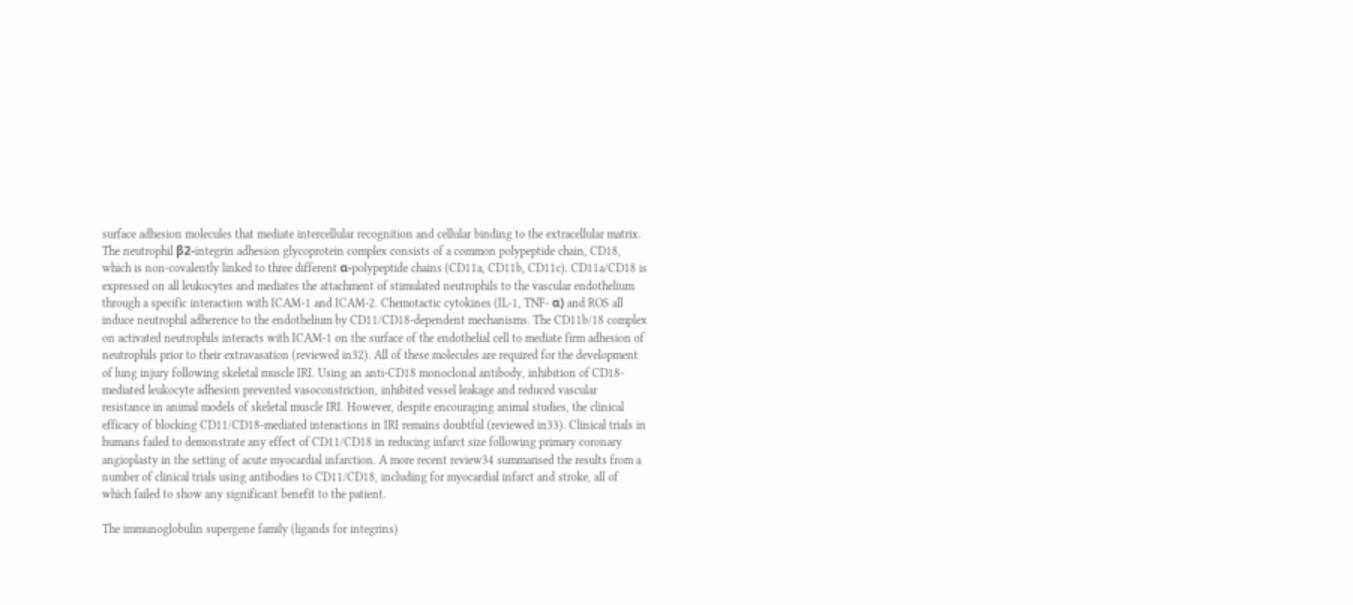surface adhesion molecules that mediate intercellular recognition and cellular binding to the extracellular matrix. The neutrophil β2-integrin adhesion glycoprotein complex consists of a common polypeptide chain, CD18, which is non-covalently linked to three different α-polypeptide chains (CD11a, CD11b, CD11c). CD11a/CD18 is expressed on all leukocytes and mediates the attachment of stimulated neutrophils to the vascular endothelium through a specific interaction with ICAM-1 and ICAM-2. Chemotactic cytokines (IL-1, TNF- α) and ROS all induce neutrophil adherence to the endothelium by CD11/CD18-dependent mechanisms. The CD11b/18 complex on activated neutrophils interacts with ICAM-1 on the surface of the endothelial cell to mediate firm adhesion of neutrophils prior to their extravasation (reviewed in32). All of these molecules are required for the development of lung injury following skeletal muscle IRI. Using an anti-CD18 monoclonal antibody, inhibition of CD18-mediated leukocyte adhesion prevented vasoconstriction, inhibited vessel leakage and reduced vascular resistance in animal models of skeletal muscle IRI. However, despite encouraging animal studies, the clinical efficacy of blocking CD11/CD18-mediated interactions in IRI remains doubtful (reviewed in33). Clinical trials in humans failed to demonstrate any effect of CD11/CD18 in reducing infarct size following primary coronary angioplasty in the setting of acute myocardial infarction. A more recent review34 summarised the results from a number of clinical trials using antibodies to CD11/CD18, including for myocardial infarct and stroke, all of which failed to show any significant benefit to the patient.

The immunoglobulin supergene family (ligands for integrins)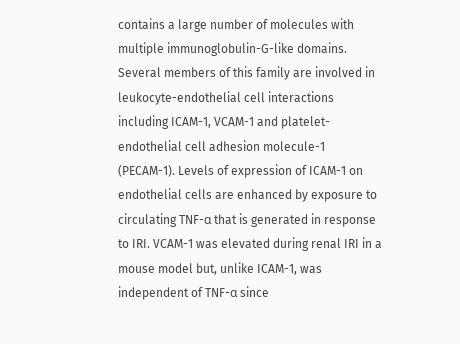contains a large number of molecules with multiple immunoglobulin-G-like domains. Several members of this family are involved in leukocyte-endothelial cell interactions including ICAM-1, VCAM-1 and platelet-endothelial cell adhesion molecule-1 (PECAM-1). Levels of expression of ICAM-1 on endothelial cells are enhanced by exposure to circulating TNF-α that is generated in response to IRI. VCAM-1 was elevated during renal IRI in a mouse model but, unlike ICAM-1, was independent of TNF-α since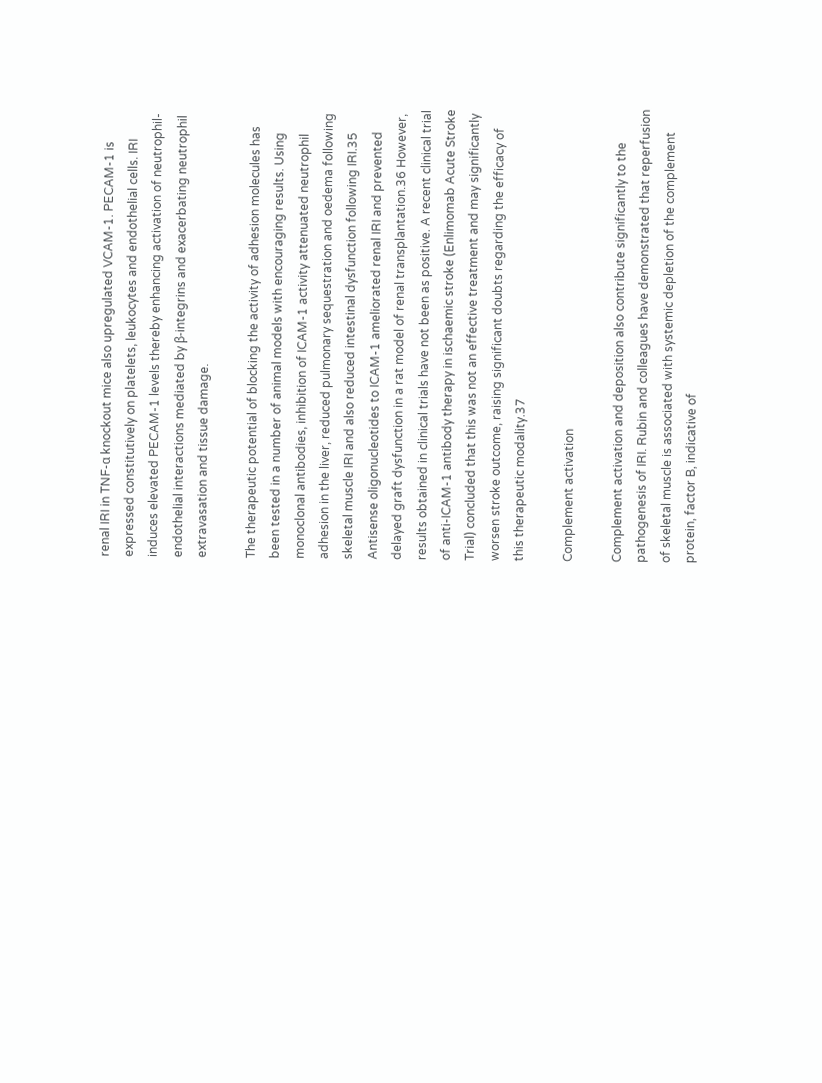renal IRI in TNF-α knockout mice also upregulated VCAM-1. PECAM-1 is expressed constitutively on platelets, leukocytes and endothelial cells. IRI induces elevated PECAM-1 levels thereby enhancing activation of neutrophil-endothelial interactions mediated by β-integrins and exacerbating neutrophil extravasation and tissue damage.

The therapeutic potential of blocking the activity of adhesion molecules has been tested in a number of animal models with encouraging results. Using monoclonal antibodies, inhibition of ICAM-1 activity attenuated neutrophil adhesion in the liver, reduced pulmonary sequestration and oedema following skeletal muscle IRI and also reduced intestinal dysfunction following IRI.35 Antisense oligonucleotides to ICAM-1 ameliorated renal IRI and prevented delayed graft dysfunction in a rat model of renal transplantation.36 However, results obtained in clinical trials have not been as positive. A recent clinical trial of anti-ICAM-1 antibody therapy in ischaemic stroke (Enlimomab Acute Stroke Trial) concluded that this was not an effective treatment and may significantly worsen stroke outcome, raising significant doubts regarding the efficacy of this therapeutic modality.37

Complement activation

Complement activation and deposition also contribute significantly to the pathogenesis of IRI. Rubin and colleagues have demonstrated that reperfusion of skeletal muscle is associated with systemic depletion of the complement protein, factor B, indicative of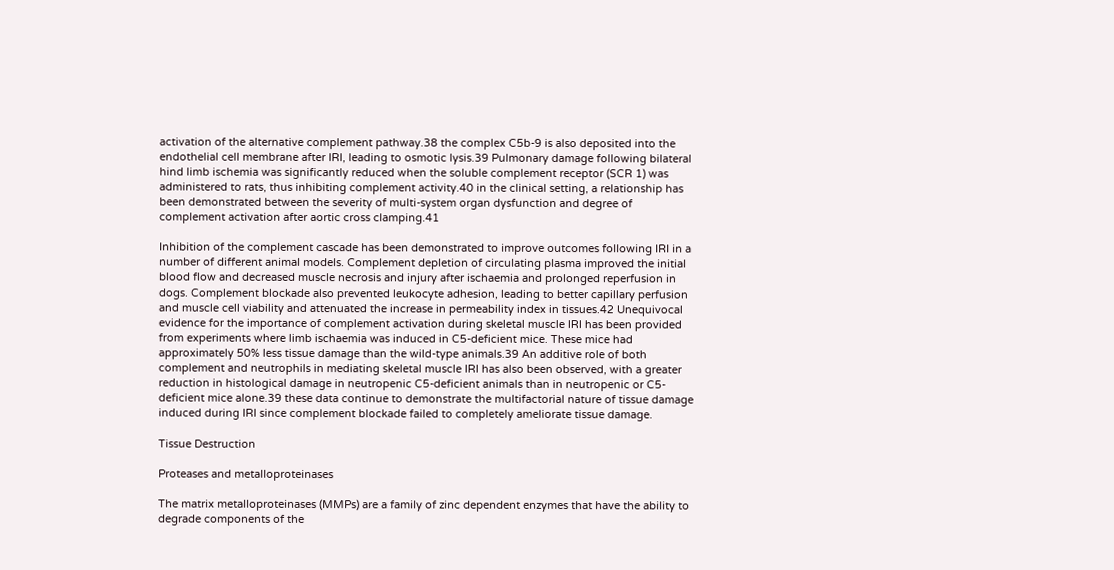activation of the alternative complement pathway.38 the complex C5b-9 is also deposited into the endothelial cell membrane after IRI, leading to osmotic lysis.39 Pulmonary damage following bilateral hind limb ischemia was significantly reduced when the soluble complement receptor (SCR 1) was administered to rats, thus inhibiting complement activity.40 in the clinical setting, a relationship has been demonstrated between the severity of multi-system organ dysfunction and degree of complement activation after aortic cross clamping.41

Inhibition of the complement cascade has been demonstrated to improve outcomes following IRI in a number of different animal models. Complement depletion of circulating plasma improved the initial blood flow and decreased muscle necrosis and injury after ischaemia and prolonged reperfusion in dogs. Complement blockade also prevented leukocyte adhesion, leading to better capillary perfusion and muscle cell viability and attenuated the increase in permeability index in tissues.42 Unequivocal evidence for the importance of complement activation during skeletal muscle IRI has been provided from experiments where limb ischaemia was induced in C5-deficient mice. These mice had approximately 50% less tissue damage than the wild-type animals.39 An additive role of both complement and neutrophils in mediating skeletal muscle IRI has also been observed, with a greater reduction in histological damage in neutropenic C5-deficient animals than in neutropenic or C5-deficient mice alone.39 these data continue to demonstrate the multifactorial nature of tissue damage induced during IRI since complement blockade failed to completely ameliorate tissue damage.

Tissue Destruction

Proteases and metalloproteinases

The matrix metalloproteinases (MMPs) are a family of zinc dependent enzymes that have the ability to degrade components of the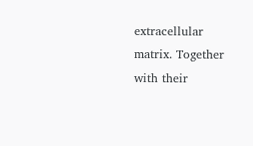extracellular matrix. Together with their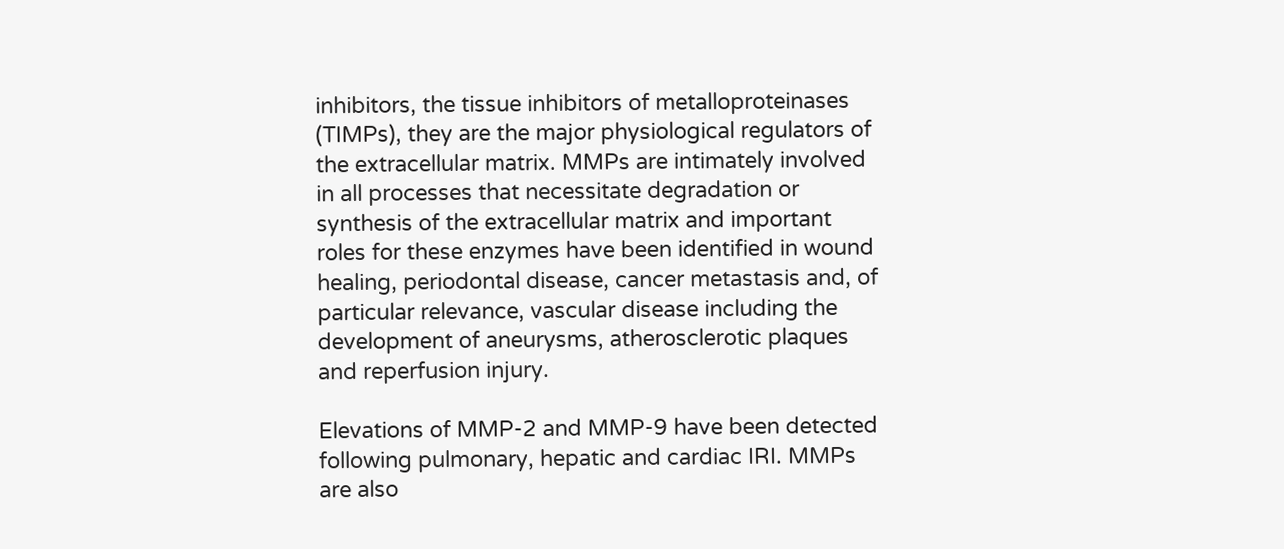inhibitors, the tissue inhibitors of metalloproteinases (TIMPs), they are the major physiological regulators of the extracellular matrix. MMPs are intimately involved in all processes that necessitate degradation or synthesis of the extracellular matrix and important roles for these enzymes have been identified in wound healing, periodontal disease, cancer metastasis and, of particular relevance, vascular disease including the development of aneurysms, atherosclerotic plaques and reperfusion injury.

Elevations of MMP-2 and MMP-9 have been detected following pulmonary, hepatic and cardiac IRI. MMPs are also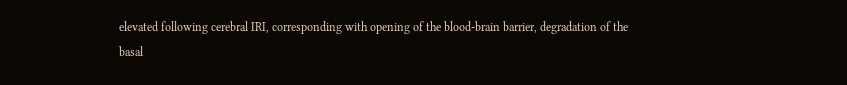elevated following cerebral IRI, corresponding with opening of the blood-brain barrier, degradation of the basal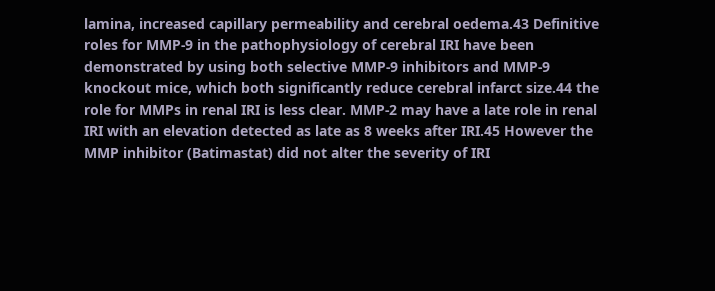lamina, increased capillary permeability and cerebral oedema.43 Definitive roles for MMP-9 in the pathophysiology of cerebral IRI have been demonstrated by using both selective MMP-9 inhibitors and MMP-9 knockout mice, which both significantly reduce cerebral infarct size.44 the role for MMPs in renal IRI is less clear. MMP-2 may have a late role in renal IRI with an elevation detected as late as 8 weeks after IRI.45 However the MMP inhibitor (Batimastat) did not alter the severity of IRI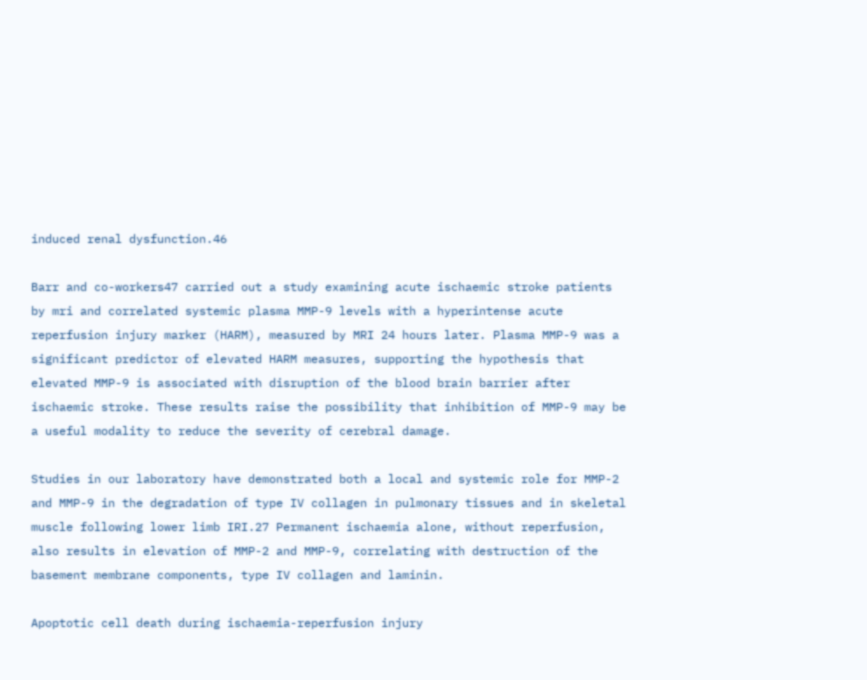induced renal dysfunction.46

Barr and co-workers47 carried out a study examining acute ischaemic stroke patients by mri and correlated systemic plasma MMP-9 levels with a hyperintense acute reperfusion injury marker (HARM), measured by MRI 24 hours later. Plasma MMP-9 was a significant predictor of elevated HARM measures, supporting the hypothesis that elevated MMP-9 is associated with disruption of the blood brain barrier after ischaemic stroke. These results raise the possibility that inhibition of MMP-9 may be a useful modality to reduce the severity of cerebral damage.

Studies in our laboratory have demonstrated both a local and systemic role for MMP-2 and MMP-9 in the degradation of type IV collagen in pulmonary tissues and in skeletal muscle following lower limb IRI.27 Permanent ischaemia alone, without reperfusion, also results in elevation of MMP-2 and MMP-9, correlating with destruction of the basement membrane components, type IV collagen and laminin.

Apoptotic cell death during ischaemia-reperfusion injury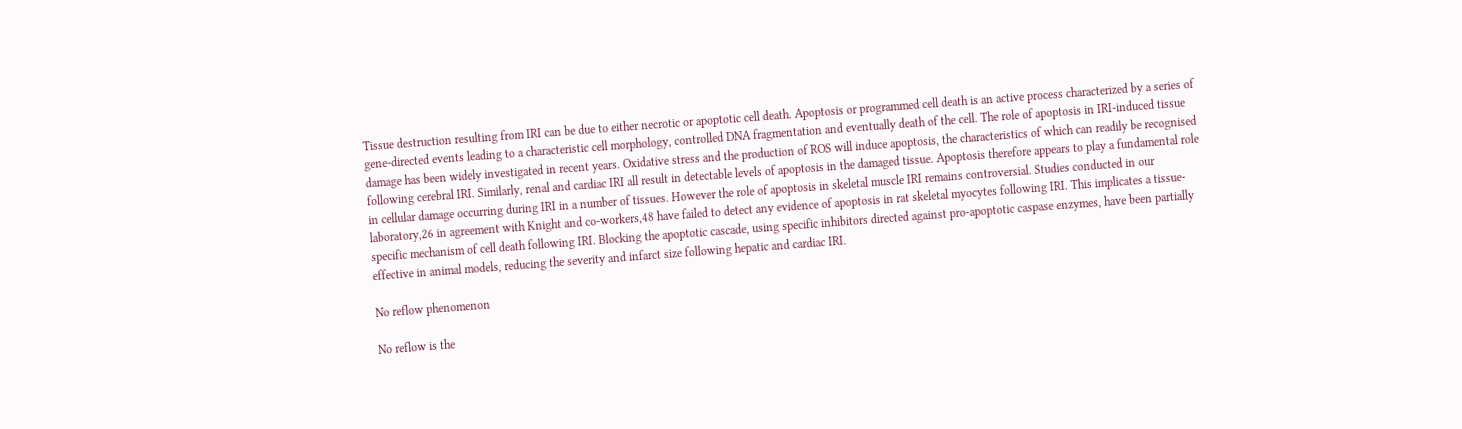Tissue destruction resulting from IRI can be due to either necrotic or apoptotic cell death. Apoptosis or programmed cell death is an active process characterized by a series of gene-directed events leading to a characteristic cell morphology, controlled DNA fragmentation and eventually death of the cell. The role of apoptosis in IRI-induced tissue damage has been widely investigated in recent years. Oxidative stress and the production of ROS will induce apoptosis, the characteristics of which can readily be recognised following cerebral IRI. Similarly, renal and cardiac IRI all result in detectable levels of apoptosis in the damaged tissue. Apoptosis therefore appears to play a fundamental role in cellular damage occurring during IRI in a number of tissues. However the role of apoptosis in skeletal muscle IRI remains controversial. Studies conducted in our laboratory,26 in agreement with Knight and co-workers,48 have failed to detect any evidence of apoptosis in rat skeletal myocytes following IRI. This implicates a tissue-specific mechanism of cell death following IRI. Blocking the apoptotic cascade, using specific inhibitors directed against pro-apoptotic caspase enzymes, have been partially effective in animal models, reducing the severity and infarct size following hepatic and cardiac IRI.

No reflow phenomenon

No reflow is the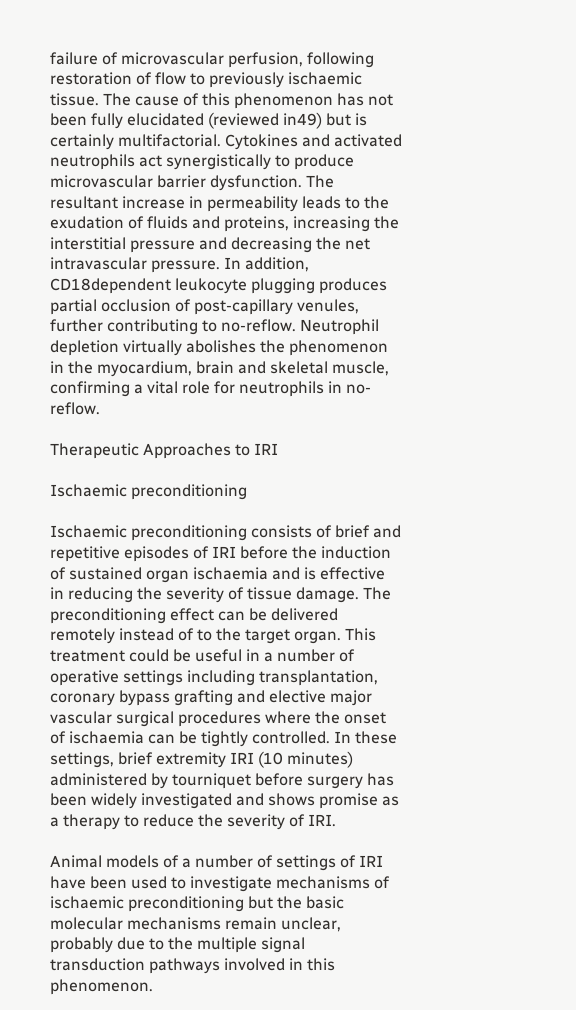failure of microvascular perfusion, following restoration of flow to previously ischaemic tissue. The cause of this phenomenon has not been fully elucidated (reviewed in49) but is certainly multifactorial. Cytokines and activated neutrophils act synergistically to produce microvascular barrier dysfunction. The resultant increase in permeability leads to the exudation of fluids and proteins, increasing the interstitial pressure and decreasing the net intravascular pressure. In addition, CD18dependent leukocyte plugging produces partial occlusion of post-capillary venules, further contributing to no-reflow. Neutrophil depletion virtually abolishes the phenomenon in the myocardium, brain and skeletal muscle, confirming a vital role for neutrophils in no-reflow.

Therapeutic Approaches to IRI

Ischaemic preconditioning

Ischaemic preconditioning consists of brief and repetitive episodes of IRI before the induction of sustained organ ischaemia and is effective in reducing the severity of tissue damage. The preconditioning effect can be delivered remotely instead of to the target organ. This treatment could be useful in a number of operative settings including transplantation, coronary bypass grafting and elective major vascular surgical procedures where the onset of ischaemia can be tightly controlled. In these settings, brief extremity IRI (10 minutes) administered by tourniquet before surgery has been widely investigated and shows promise as a therapy to reduce the severity of IRI.

Animal models of a number of settings of IRI have been used to investigate mechanisms of ischaemic preconditioning but the basic molecular mechanisms remain unclear, probably due to the multiple signal transduction pathways involved in this phenomenon.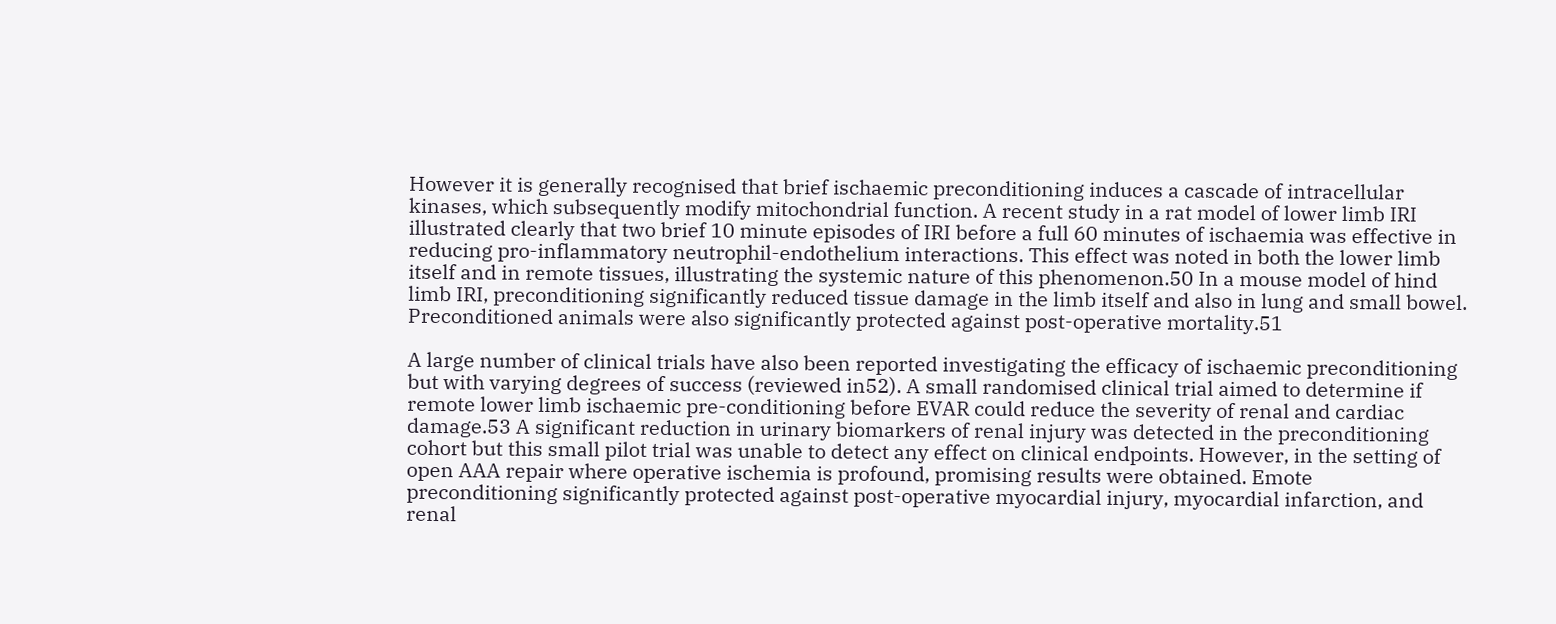However it is generally recognised that brief ischaemic preconditioning induces a cascade of intracellular kinases, which subsequently modify mitochondrial function. A recent study in a rat model of lower limb IRI illustrated clearly that two brief 10 minute episodes of IRI before a full 60 minutes of ischaemia was effective in reducing pro-inflammatory neutrophil-endothelium interactions. This effect was noted in both the lower limb itself and in remote tissues, illustrating the systemic nature of this phenomenon.50 In a mouse model of hind limb IRI, preconditioning significantly reduced tissue damage in the limb itself and also in lung and small bowel. Preconditioned animals were also significantly protected against post-operative mortality.51

A large number of clinical trials have also been reported investigating the efficacy of ischaemic preconditioning but with varying degrees of success (reviewed in52). A small randomised clinical trial aimed to determine if remote lower limb ischaemic pre-conditioning before EVAR could reduce the severity of renal and cardiac damage.53 A significant reduction in urinary biomarkers of renal injury was detected in the preconditioning cohort but this small pilot trial was unable to detect any effect on clinical endpoints. However, in the setting of open AAA repair where operative ischemia is profound, promising results were obtained. Emote preconditioning significantly protected against post-operative myocardial injury, myocardial infarction, and renal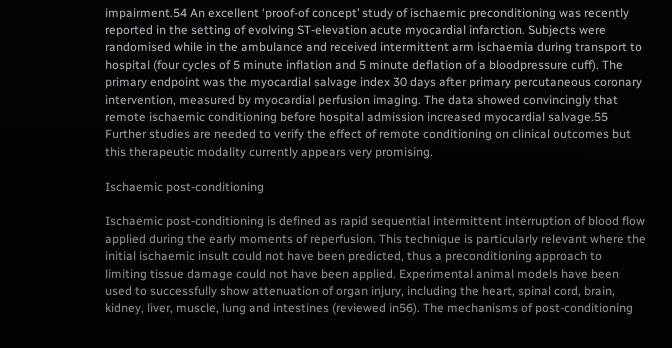impairment.54 An excellent ‘proof-of concept’ study of ischaemic preconditioning was recently reported in the setting of evolving ST-elevation acute myocardial infarction. Subjects were randomised while in the ambulance and received intermittent arm ischaemia during transport to hospital (four cycles of 5 minute inflation and 5 minute deflation of a bloodpressure cuff). The primary endpoint was the myocardial salvage index 30 days after primary percutaneous coronary intervention, measured by myocardial perfusion imaging. The data showed convincingly that remote ischaemic conditioning before hospital admission increased myocardial salvage.55 Further studies are needed to verify the effect of remote conditioning on clinical outcomes but this therapeutic modality currently appears very promising.

Ischaemic post-conditioning

Ischaemic post-conditioning is defined as rapid sequential intermittent interruption of blood flow applied during the early moments of reperfusion. This technique is particularly relevant where the initial ischaemic insult could not have been predicted, thus a preconditioning approach to limiting tissue damage could not have been applied. Experimental animal models have been used to successfully show attenuation of organ injury, including the heart, spinal cord, brain, kidney, liver, muscle, lung and intestines (reviewed in56). The mechanisms of post-conditioning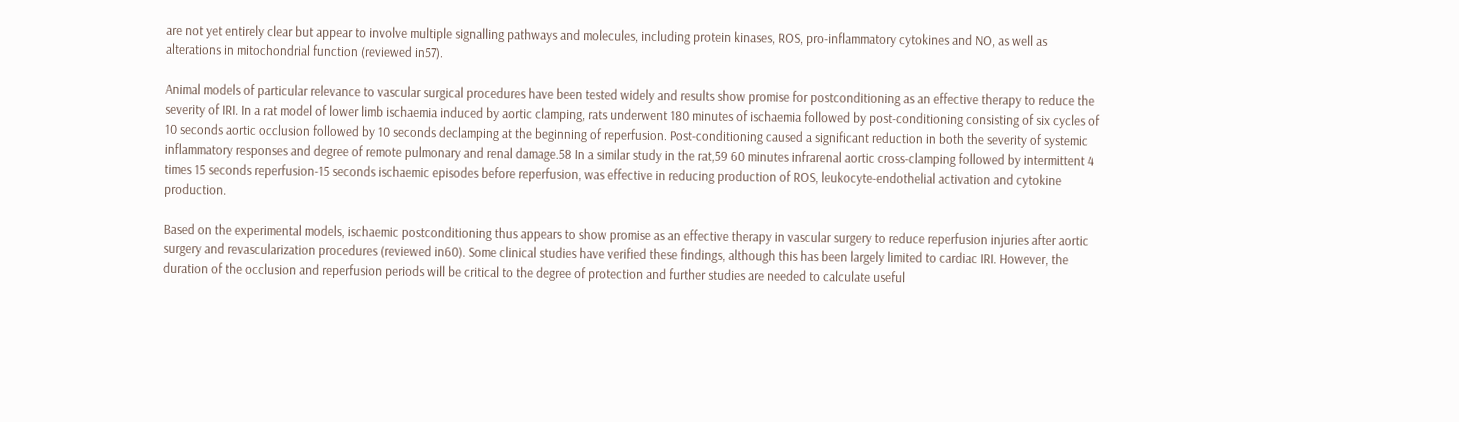are not yet entirely clear but appear to involve multiple signalling pathways and molecules, including protein kinases, ROS, pro-inflammatory cytokines and NO, as well as alterations in mitochondrial function (reviewed in57).

Animal models of particular relevance to vascular surgical procedures have been tested widely and results show promise for postconditioning as an effective therapy to reduce the severity of IRI. In a rat model of lower limb ischaemia induced by aortic clamping, rats underwent 180 minutes of ischaemia followed by post-conditioning consisting of six cycles of 10 seconds aortic occlusion followed by 10 seconds declamping at the beginning of reperfusion. Post-conditioning caused a significant reduction in both the severity of systemic inflammatory responses and degree of remote pulmonary and renal damage.58 In a similar study in the rat,59 60 minutes infrarenal aortic cross-clamping followed by intermittent 4 times 15 seconds reperfusion-15 seconds ischaemic episodes before reperfusion, was effective in reducing production of ROS, leukocyte-endothelial activation and cytokine production.

Based on the experimental models, ischaemic postconditioning thus appears to show promise as an effective therapy in vascular surgery to reduce reperfusion injuries after aortic surgery and revascularization procedures (reviewed in60). Some clinical studies have verified these findings, although this has been largely limited to cardiac IRI. However, the duration of the occlusion and reperfusion periods will be critical to the degree of protection and further studies are needed to calculate useful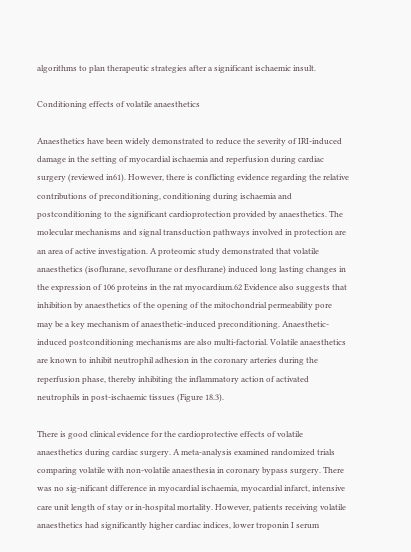algorithms to plan therapeutic strategies after a significant ischaemic insult.

Conditioning effects of volatile anaesthetics

Anaesthetics have been widely demonstrated to reduce the severity of IRI-induced damage in the setting of myocardial ischaemia and reperfusion during cardiac surgery (reviewed in61). However, there is conflicting evidence regarding the relative contributions of preconditioning, conditioning during ischaemia and postconditioning to the significant cardioprotection provided by anaesthetics. The molecular mechanisms and signal transduction pathways involved in protection are an area of active investigation. A proteomic study demonstrated that volatile anaesthetics (isoflurane, sevoflurane or desflurane) induced long lasting changes in the expression of 106 proteins in the rat myocardium.62 Evidence also suggests that inhibition by anaesthetics of the opening of the mitochondrial permeability pore may be a key mechanism of anaesthetic-induced preconditioning. Anaesthetic-induced postconditioning mechanisms are also multi-factorial. Volatile anaesthetics are known to inhibit neutrophil adhesion in the coronary arteries during the reperfusion phase, thereby inhibiting the inflammatory action of activated neutrophils in post-ischaemic tissues (Figure 18.3).

There is good clinical evidence for the cardioprotective effects of volatile anaesthetics during cardiac surgery. A meta-analysis examined randomized trials comparing volatile with non-volatile anaesthesia in coronary bypass surgery. There was no sig-nificant difference in myocardial ischaemia, myocardial infarct, intensive care unit length of stay or in-hospital mortality. However, patients receiving volatile anaesthetics had significantly higher cardiac indices, lower troponin I serum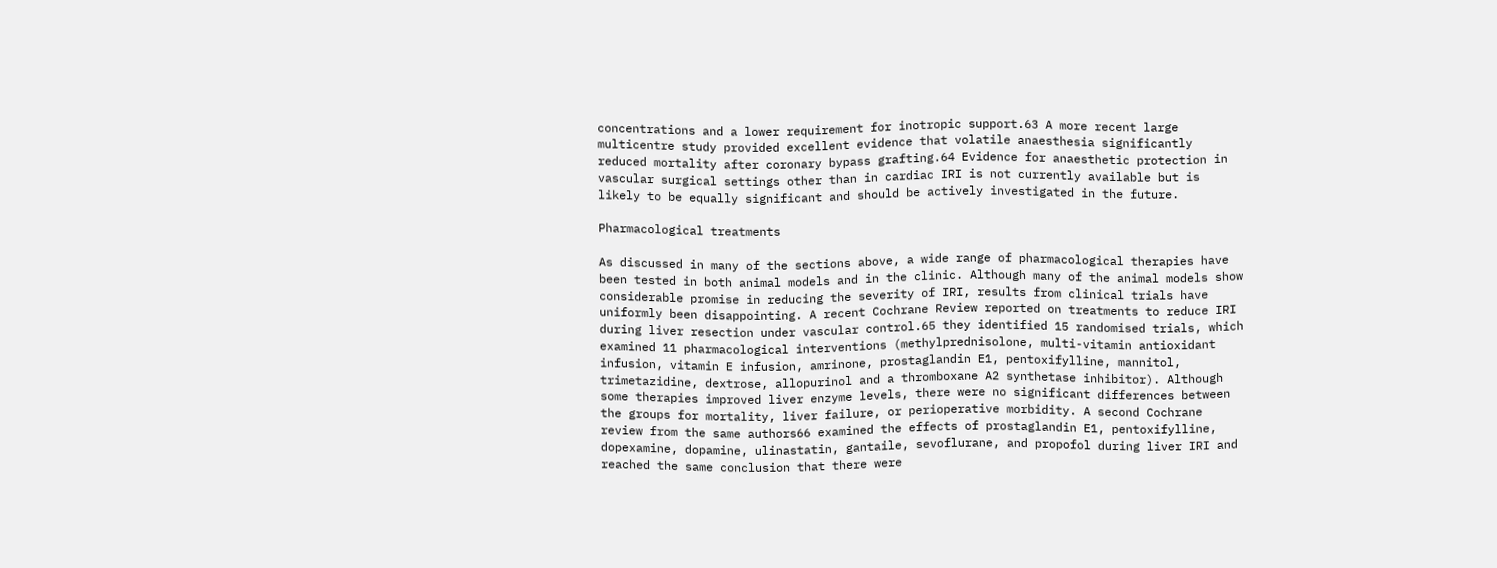concentrations and a lower requirement for inotropic support.63 A more recent large multicentre study provided excellent evidence that volatile anaesthesia significantly reduced mortality after coronary bypass grafting.64 Evidence for anaesthetic protection in vascular surgical settings other than in cardiac IRI is not currently available but is likely to be equally significant and should be actively investigated in the future.

Pharmacological treatments

As discussed in many of the sections above, a wide range of pharmacological therapies have been tested in both animal models and in the clinic. Although many of the animal models show considerable promise in reducing the severity of IRI, results from clinical trials have uniformly been disappointing. A recent Cochrane Review reported on treatments to reduce IRI during liver resection under vascular control.65 they identified 15 randomised trials, which examined 11 pharmacological interventions (methylprednisolone, multi-vitamin antioxidant infusion, vitamin E infusion, amrinone, prostaglandin E1, pentoxifylline, mannitol, trimetazidine, dextrose, allopurinol and a thromboxane A2 synthetase inhibitor). Although some therapies improved liver enzyme levels, there were no significant differences between the groups for mortality, liver failure, or perioperative morbidity. A second Cochrane review from the same authors66 examined the effects of prostaglandin E1, pentoxifylline, dopexamine, dopamine, ulinastatin, gantaile, sevoflurane, and propofol during liver IRI and reached the same conclusion that there were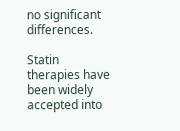no significant differences.

Statin therapies have been widely accepted into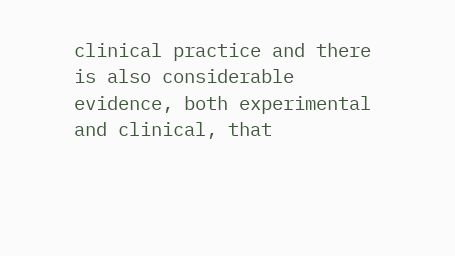clinical practice and there is also considerable evidence, both experimental and clinical, that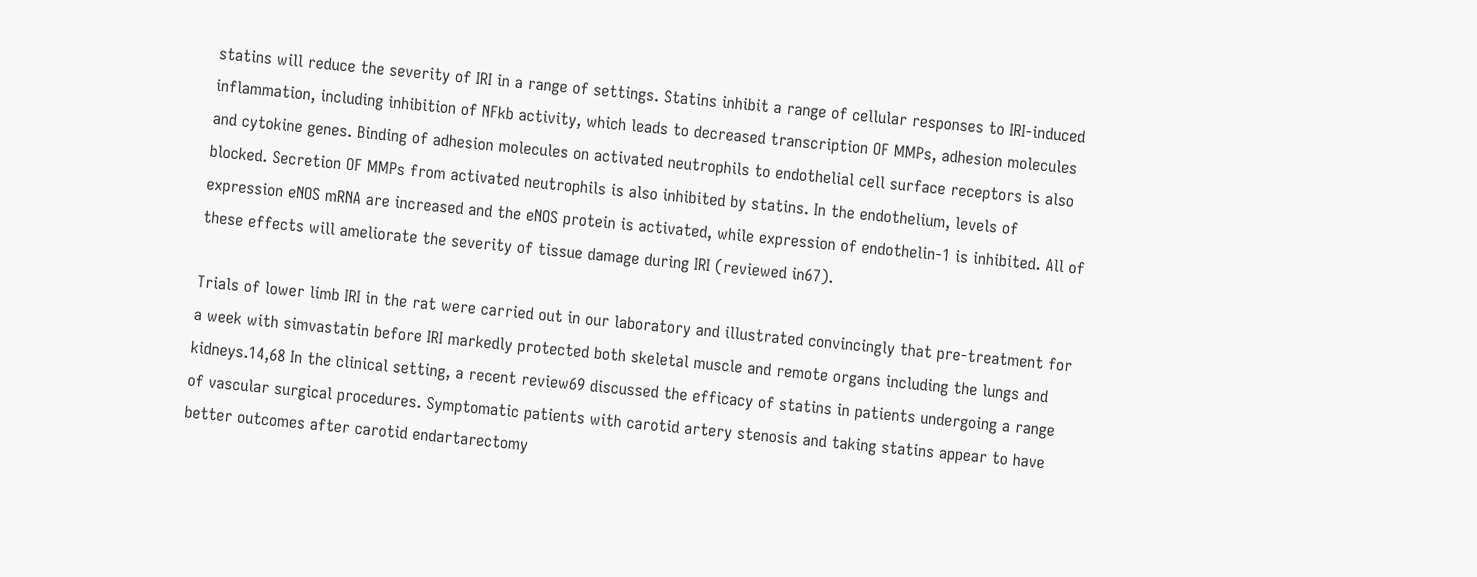statins will reduce the severity of IRI in a range of settings. Statins inhibit a range of cellular responses to IRI-induced inflammation, including inhibition of NFkb activity, which leads to decreased transcription OF MMPs, adhesion molecules and cytokine genes. Binding of adhesion molecules on activated neutrophils to endothelial cell surface receptors is also blocked. Secretion OF MMPs from activated neutrophils is also inhibited by statins. In the endothelium, levels of expression eNOS mRNA are increased and the eNOS protein is activated, while expression of endothelin-1 is inhibited. All of these effects will ameliorate the severity of tissue damage during IRI (reviewed in67).

Trials of lower limb IRI in the rat were carried out in our laboratory and illustrated convincingly that pre-treatment for a week with simvastatin before IRI markedly protected both skeletal muscle and remote organs including the lungs and kidneys.14,68 In the clinical setting, a recent review69 discussed the efficacy of statins in patients undergoing a range of vascular surgical procedures. Symptomatic patients with carotid artery stenosis and taking statins appear to have better outcomes after carotid endartarectomy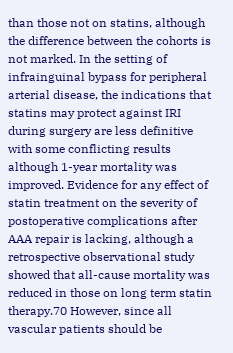than those not on statins, although the difference between the cohorts is not marked. In the setting of infrainguinal bypass for peripheral arterial disease, the indications that statins may protect against IRI during surgery are less definitive with some conflicting results although 1-year mortality was improved. Evidence for any effect of statin treatment on the severity of postoperative complications after AAA repair is lacking, although a retrospective observational study showed that all-cause mortality was reduced in those on long term statin therapy.70 However, since all vascular patients should be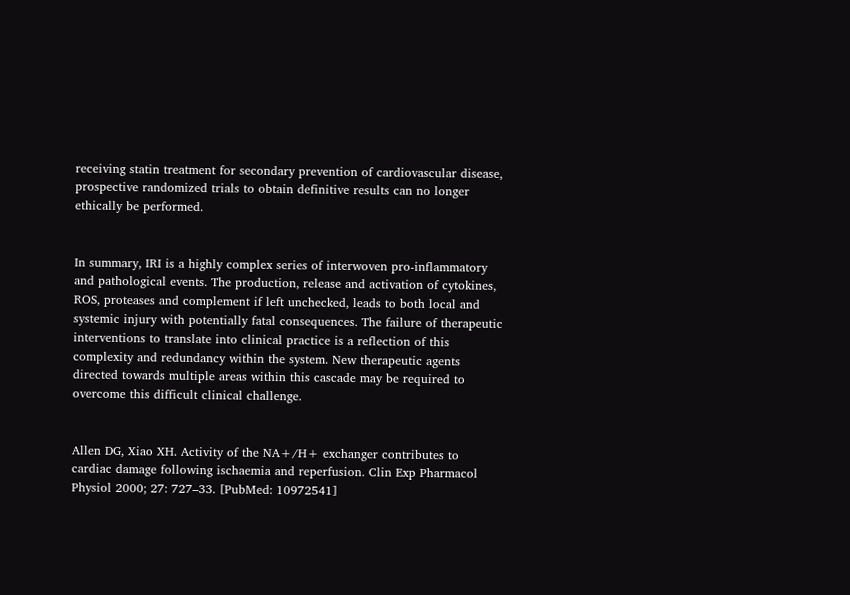receiving statin treatment for secondary prevention of cardiovascular disease, prospective randomized trials to obtain definitive results can no longer ethically be performed.


In summary, IRI is a highly complex series of interwoven pro-inflammatory and pathological events. The production, release and activation of cytokines, ROS, proteases and complement if left unchecked, leads to both local and systemic injury with potentially fatal consequences. The failure of therapeutic interventions to translate into clinical practice is a reflection of this complexity and redundancy within the system. New therapeutic agents directed towards multiple areas within this cascade may be required to overcome this difficult clinical challenge.


Allen DG, Xiao XH. Activity of the NA+/H+ exchanger contributes to cardiac damage following ischaemia and reperfusion. Clin Exp Pharmacol Physiol 2000; 27: 727–33. [PubMed: 10972541]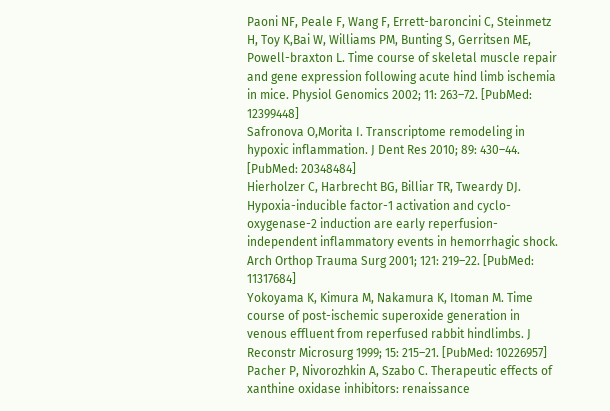Paoni NF, Peale F, Wang F, Errett-baroncini C, Steinmetz H, Toy K,Bai W, Williams PM, Bunting S, Gerritsen ME, Powell-braxton L. Time course of skeletal muscle repair and gene expression following acute hind limb ischemia in mice. Physiol Genomics 2002; 11: 263–72. [PubMed: 12399448]
Safronova O,Morita I. Transcriptome remodeling in hypoxic inflammation. J Dent Res 2010; 89: 430–44. [PubMed: 20348484]
Hierholzer C, Harbrecht BG, Billiar TR, Tweardy DJ. Hypoxia-inducible factor-1 activation and cyclo-oxygenase-2 induction are early reperfusion-independent inflammatory events in hemorrhagic shock. Arch Orthop Trauma Surg 2001; 121: 219–22. [PubMed: 11317684]
Yokoyama K, Kimura M, Nakamura K, Itoman M. Time course of post-ischemic superoxide generation in venous effluent from reperfused rabbit hindlimbs. J Reconstr Microsurg 1999; 15: 215–21. [PubMed: 10226957]
Pacher P, Nivorozhkin A, Szabo C. Therapeutic effects of xanthine oxidase inhibitors: renaissance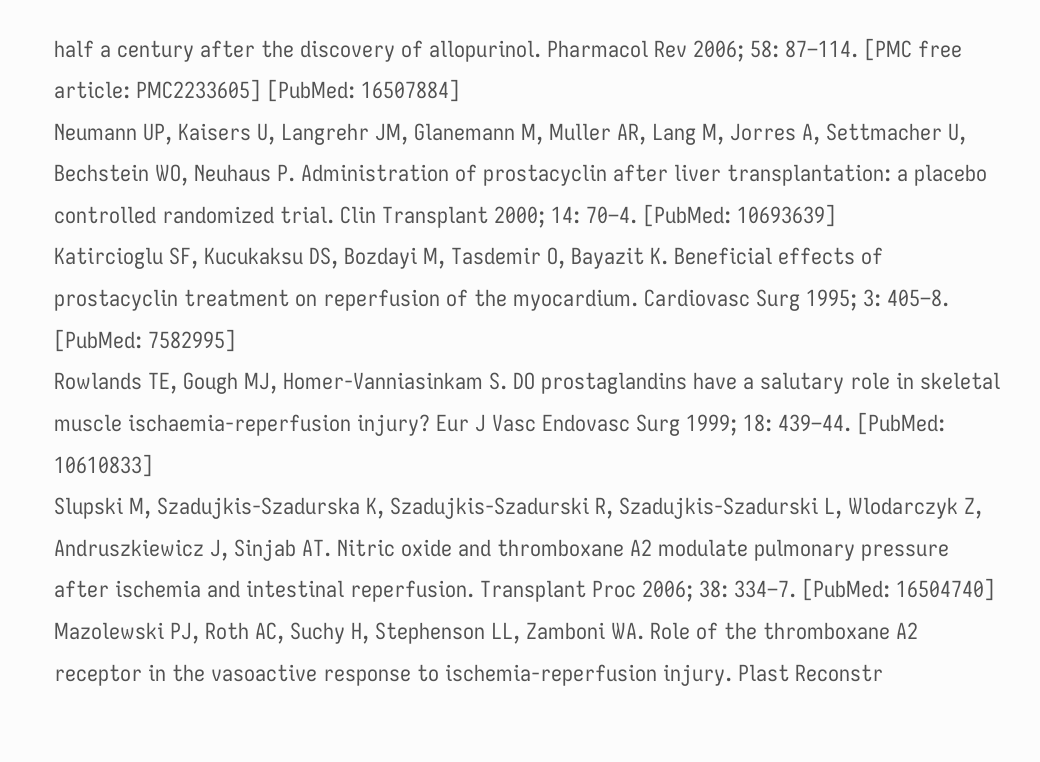half a century after the discovery of allopurinol. Pharmacol Rev 2006; 58: 87–114. [PMC free article: PMC2233605] [PubMed: 16507884]
Neumann UP, Kaisers U, Langrehr JM, Glanemann M, Muller AR, Lang M, Jorres A, Settmacher U, Bechstein WO, Neuhaus P. Administration of prostacyclin after liver transplantation: a placebo controlled randomized trial. Clin Transplant 2000; 14: 70–4. [PubMed: 10693639]
Katircioglu SF, Kucukaksu DS, Bozdayi M, Tasdemir O, Bayazit K. Beneficial effects of prostacyclin treatment on reperfusion of the myocardium. Cardiovasc Surg 1995; 3: 405–8. [PubMed: 7582995]
Rowlands TE, Gough MJ, Homer-Vanniasinkam S. DO prostaglandins have a salutary role in skeletal muscle ischaemia-reperfusion injury? Eur J Vasc Endovasc Surg 1999; 18: 439–44. [PubMed: 10610833]
Slupski M, Szadujkis-Szadurska K, Szadujkis-Szadurski R, Szadujkis-Szadurski L, Wlodarczyk Z, Andruszkiewicz J, Sinjab AT. Nitric oxide and thromboxane A2 modulate pulmonary pressure after ischemia and intestinal reperfusion. Transplant Proc 2006; 38: 334–7. [PubMed: 16504740]
Mazolewski PJ, Roth AC, Suchy H, Stephenson LL, Zamboni WA. Role of the thromboxane A2 receptor in the vasoactive response to ischemia-reperfusion injury. Plast Reconstr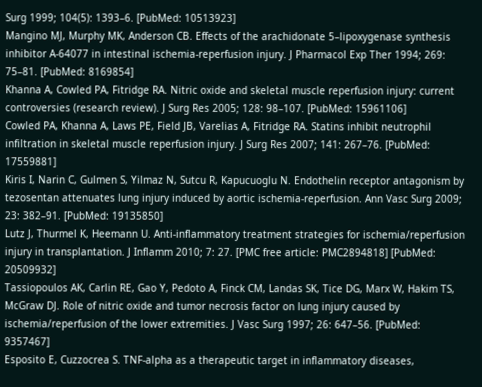Surg 1999; 104(5): 1393–6. [PubMed: 10513923]
Mangino MJ, Murphy MK, Anderson CB. Effects of the arachidonate 5–lipoxygenase synthesis inhibitor A-64077 in intestinal ischemia-reperfusion injury. J Pharmacol Exp Ther 1994; 269: 75–81. [PubMed: 8169854]
Khanna A, Cowled PA, Fitridge RA. Nitric oxide and skeletal muscle reperfusion injury: current controversies (research review). J Surg Res 2005; 128: 98–107. [PubMed: 15961106]
Cowled PA, Khanna A, Laws PE, Field JB, Varelias A, Fitridge RA. Statins inhibit neutrophil infiltration in skeletal muscle reperfusion injury. J Surg Res 2007; 141: 267–76. [PubMed: 17559881]
Kiris I, Narin C, Gulmen S, Yilmaz N, Sutcu R, Kapucuoglu N. Endothelin receptor antagonism by tezosentan attenuates lung injury induced by aortic ischemia-reperfusion. Ann Vasc Surg 2009; 23: 382–91. [PubMed: 19135850]
Lutz J, Thurmel K, Heemann U. Anti-inflammatory treatment strategies for ischemia/reperfusion injury in transplantation. J Inflamm 2010; 7: 27. [PMC free article: PMC2894818] [PubMed: 20509932]
Tassiopoulos AK, Carlin RE, Gao Y, Pedoto A, Finck CM, Landas SK, Tice DG, Marx W, Hakim TS, McGraw DJ. Role of nitric oxide and tumor necrosis factor on lung injury caused by ischemia/reperfusion of the lower extremities. J Vasc Surg 1997; 26: 647–56. [PubMed: 9357467]
Esposito E, Cuzzocrea S. TNF-alpha as a therapeutic target in inflammatory diseases,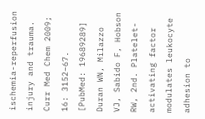ischemia-reperfusion injury and trauma. Curr Med Chem 2009; 16: 3152–67. [PubMed: 19689289]
Duran WN, Milazzo VJ, Sabido F, Hobson RW, 2nd. Platelet-activating factor modulates leukocyte adhesion to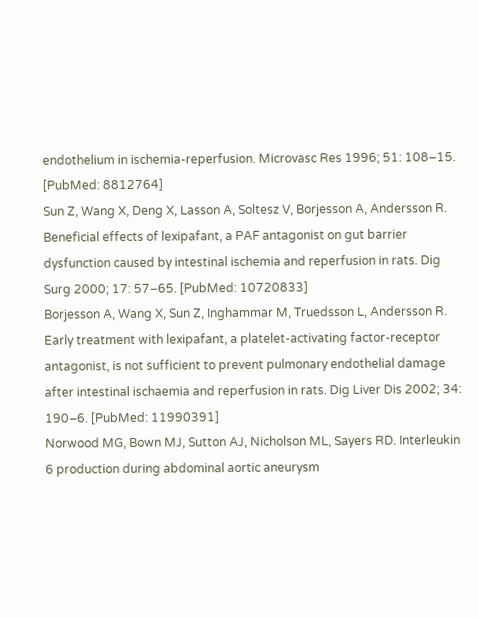endothelium in ischemia-reperfusion. Microvasc Res 1996; 51: 108–15. [PubMed: 8812764]
Sun Z, Wang X, Deng X, Lasson A, Soltesz V, Borjesson A, Andersson R. Beneficial effects of lexipafant, a PAF antagonist on gut barrier dysfunction caused by intestinal ischemia and reperfusion in rats. Dig Surg 2000; 17: 57–65. [PubMed: 10720833]
Borjesson A, Wang X, Sun Z, Inghammar M, Truedsson L, Andersson R. Early treatment with lexipafant, a platelet-activating factor-receptor antagonist, is not sufficient to prevent pulmonary endothelial damage after intestinal ischaemia and reperfusion in rats. Dig Liver Dis 2002; 34: 190–6. [PubMed: 11990391]
Norwood MG, Bown MJ, Sutton AJ, Nicholson ML, Sayers RD. Interleukin 6 production during abdominal aortic aneurysm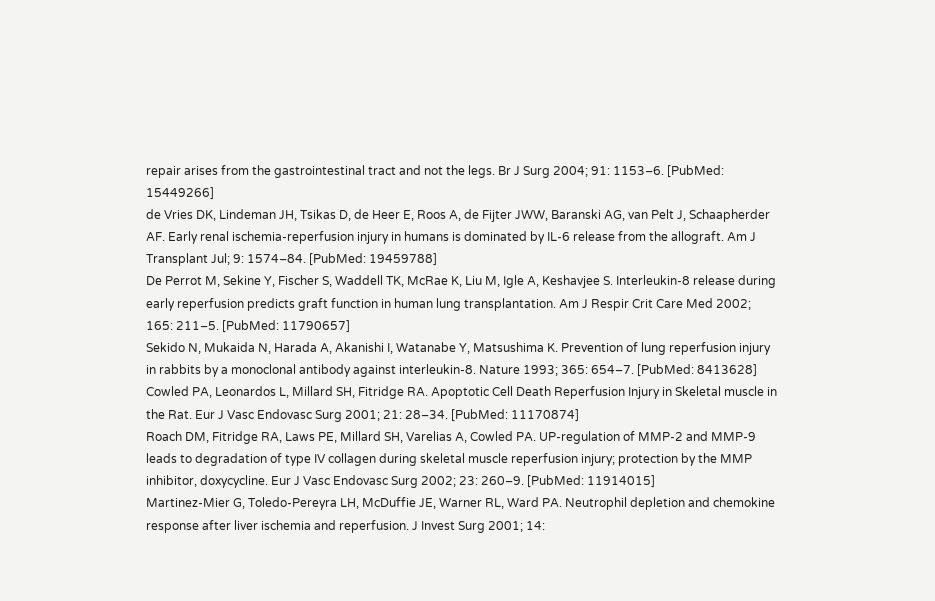repair arises from the gastrointestinal tract and not the legs. Br J Surg 2004; 91: 1153–6. [PubMed: 15449266]
de Vries DK, Lindeman JH, Tsikas D, de Heer E, Roos A, de Fijter JWW, Baranski AG, van Pelt J, Schaapherder AF. Early renal ischemia-reperfusion injury in humans is dominated by IL-6 release from the allograft. Am J Transplant Jul; 9: 1574–84. [PubMed: 19459788]
De Perrot M, Sekine Y, Fischer S, Waddell TK, McRae K, Liu M, Igle A, Keshavjee S. Interleukin-8 release during early reperfusion predicts graft function in human lung transplantation. Am J Respir Crit Care Med 2002; 165: 211–5. [PubMed: 11790657]
Sekido N, Mukaida N, Harada A, Akanishi I, Watanabe Y, Matsushima K. Prevention of lung reperfusion injury in rabbits by a monoclonal antibody against interleukin-8. Nature 1993; 365: 654–7. [PubMed: 8413628]
Cowled PA, Leonardos L, Millard SH, Fitridge RA. Apoptotic Cell Death Reperfusion Injury in Skeletal muscle in the Rat. Eur J Vasc Endovasc Surg 2001; 21: 28–34. [PubMed: 11170874]
Roach DM, Fitridge RA, Laws PE, Millard SH, Varelias A, Cowled PA. UP-regulation of MMP-2 and MMP-9 leads to degradation of type IV collagen during skeletal muscle reperfusion injury; protection by the MMP inhibitor, doxycycline. Eur J Vasc Endovasc Surg 2002; 23: 260–9. [PubMed: 11914015]
Martinez-Mier G, Toledo-Pereyra LH, McDuffie JE, Warner RL, Ward PA. Neutrophil depletion and chemokine response after liver ischemia and reperfusion. J Invest Surg 2001; 14: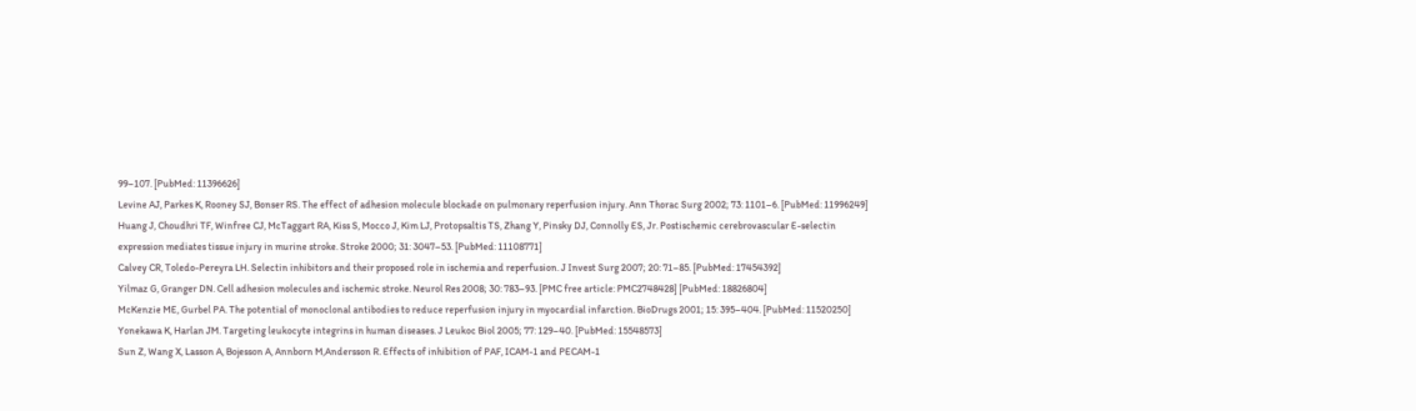99–107. [PubMed: 11396626]
Levine AJ, Parkes K, Rooney SJ, Bonser RS. The effect of adhesion molecule blockade on pulmonary reperfusion injury. Ann Thorac Surg 2002; 73: 1101–6. [PubMed: 11996249]
Huang J, Choudhri TF, Winfree CJ, McTaggart RA, Kiss S, Mocco J, Kim LJ, Protopsaltis TS, Zhang Y, Pinsky DJ, Connolly ES, Jr. Postischemic cerebrovascular E-selectin expression mediates tissue injury in murine stroke. Stroke 2000; 31: 3047–53. [PubMed: 11108771]
Calvey CR, Toledo-Pereyra LH. Selectin inhibitors and their proposed role in ischemia and reperfusion. J Invest Surg 2007; 20: 71–85. [PubMed: 17454392]
Yilmaz G, Granger DN. Cell adhesion molecules and ischemic stroke. Neurol Res 2008; 30: 783–93. [PMC free article: PMC2748428] [PubMed: 18826804]
McKenzie ME, Gurbel PA. The potential of monoclonal antibodies to reduce reperfusion injury in myocardial infarction. BioDrugs 2001; 15: 395–404. [PubMed: 11520250]
Yonekawa K, Harlan JM. Targeting leukocyte integrins in human diseases. J Leukoc Biol 2005; 77: 129–40. [PubMed: 15548573]
Sun Z, Wang X, Lasson A, Bojesson A, Annborn M,Andersson R. Effects of inhibition of PAF, ICAM-1 and PECAM-1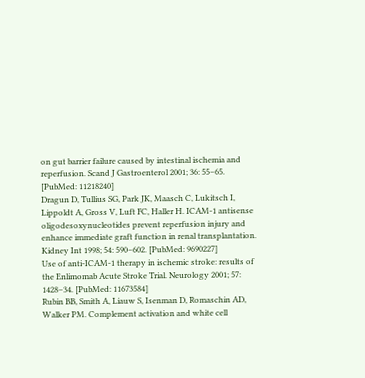on gut barrier failure caused by intestinal ischemia and reperfusion. Scand J Gastroenterol 2001; 36: 55–65. [PubMed: 11218240]
Dragun D, Tullius SG, Park JK, Maasch C, Lukitsch I, Lippoldt A, Gross V, Luft FC, Haller H. ICAM-1 antisense oligodesoxynucleotides prevent reperfusion injury and enhance immediate graft function in renal transplantation. Kidney Int 1998; 54: 590–602. [PubMed: 9690227]
Use of anti-ICAM-1 therapy in ischemic stroke: results of the Enlimomab Acute Stroke Trial. Neurology 2001; 57: 1428–34. [PubMed: 11673584]
Rubin BB, Smith A, Liauw S, Isenman D, Romaschin AD, Walker PM. Complement activation and white cell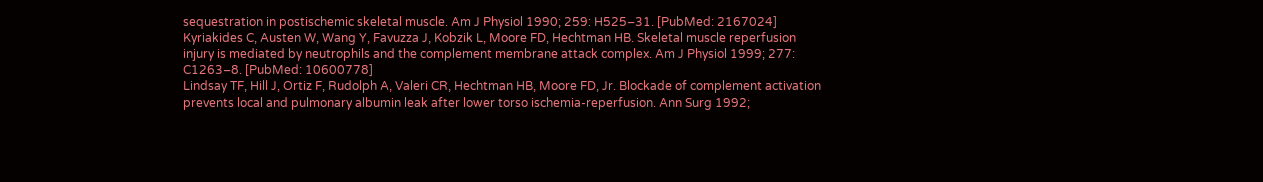sequestration in postischemic skeletal muscle. Am J Physiol 1990; 259: H525–31. [PubMed: 2167024]
Kyriakides C, Austen W, Wang Y, Favuzza J, Kobzik L, Moore FD, Hechtman HB. Skeletal muscle reperfusion injury is mediated by neutrophils and the complement membrane attack complex. Am J Physiol 1999; 277: C1263–8. [PubMed: 10600778]
Lindsay TF, Hill J, Ortiz F, Rudolph A, Valeri CR, Hechtman HB, Moore FD, Jr. Blockade of complement activation prevents local and pulmonary albumin leak after lower torso ischemia-reperfusion. Ann Surg 1992;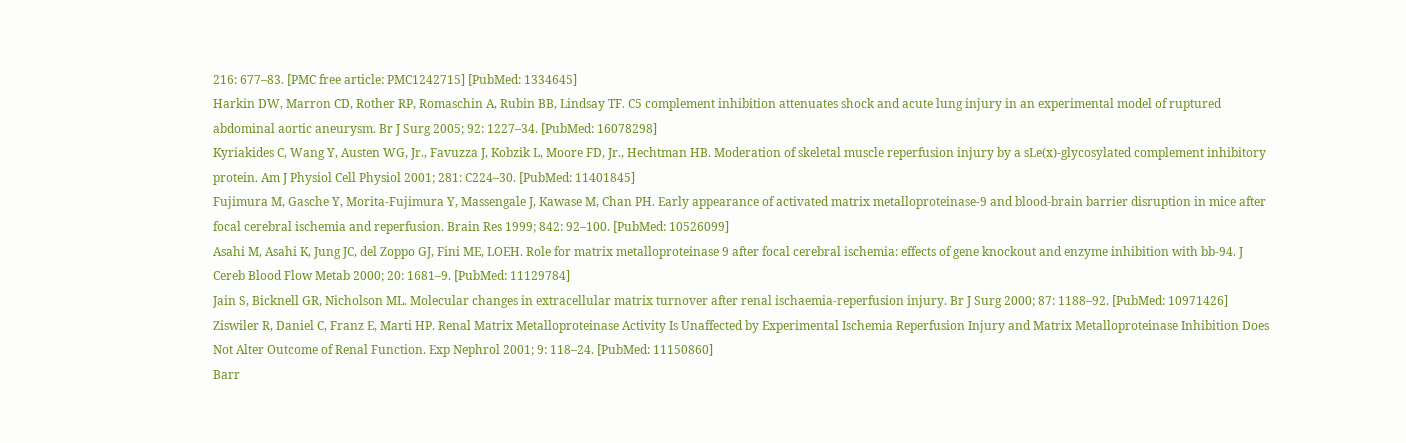216: 677–83. [PMC free article: PMC1242715] [PubMed: 1334645]
Harkin DW, Marron CD, Rother RP, Romaschin A, Rubin BB, Lindsay TF. C5 complement inhibition attenuates shock and acute lung injury in an experimental model of ruptured abdominal aortic aneurysm. Br J Surg 2005; 92: 1227–34. [PubMed: 16078298]
Kyriakides C, Wang Y, Austen WG, Jr., Favuzza J, Kobzik L, Moore FD, Jr., Hechtman HB. Moderation of skeletal muscle reperfusion injury by a sLe(x)-glycosylated complement inhibitory protein. Am J Physiol Cell Physiol 2001; 281: C224–30. [PubMed: 11401845]
Fujimura M, Gasche Y, Morita-Fujimura Y, Massengale J, Kawase M, Chan PH. Early appearance of activated matrix metalloproteinase-9 and blood-brain barrier disruption in mice after focal cerebral ischemia and reperfusion. Brain Res 1999; 842: 92–100. [PubMed: 10526099]
Asahi M, Asahi K, Jung JC, del Zoppo GJ, Fini ME, LOEH. Role for matrix metalloproteinase 9 after focal cerebral ischemia: effects of gene knockout and enzyme inhibition with bb-94. J Cereb Blood Flow Metab 2000; 20: 1681–9. [PubMed: 11129784]
Jain S, Bicknell GR, Nicholson ML. Molecular changes in extracellular matrix turnover after renal ischaemia-reperfusion injury. Br J Surg 2000; 87: 1188–92. [PubMed: 10971426]
Ziswiler R, Daniel C, Franz E, Marti HP. Renal Matrix Metalloproteinase Activity Is Unaffected by Experimental Ischemia Reperfusion Injury and Matrix Metalloproteinase Inhibition Does Not Alter Outcome of Renal Function. Exp Nephrol 2001; 9: 118–24. [PubMed: 11150860]
Barr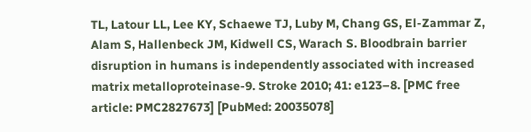TL, Latour LL, Lee KY, Schaewe TJ, Luby M, Chang GS, El-Zammar Z, Alam S, Hallenbeck JM, Kidwell CS, Warach S. Bloodbrain barrier disruption in humans is independently associated with increased matrix metalloproteinase-9. Stroke 2010; 41: e123–8. [PMC free article: PMC2827673] [PubMed: 20035078]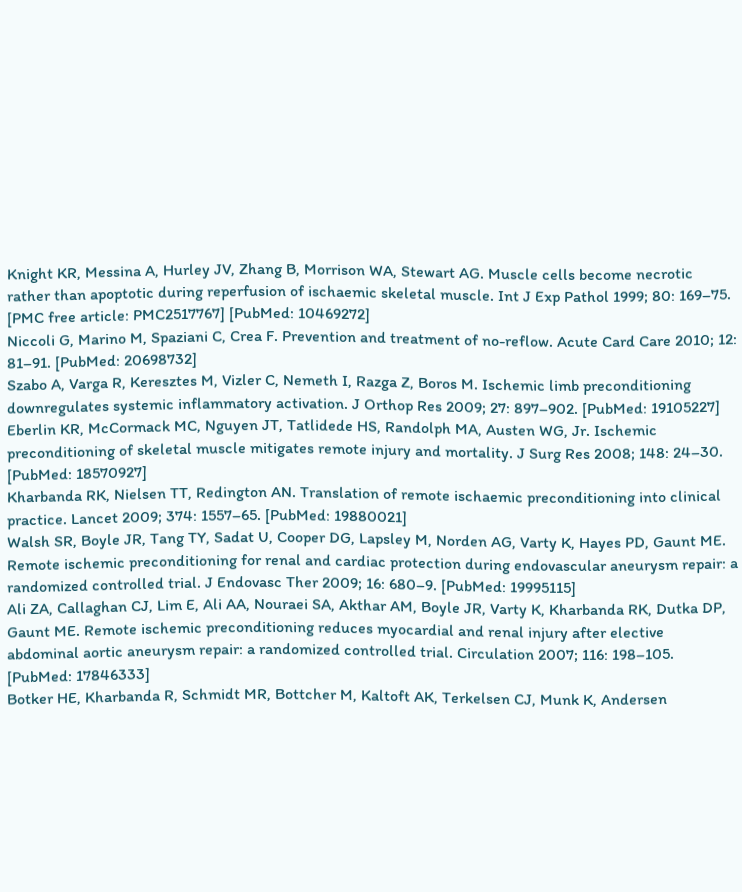Knight KR, Messina A, Hurley JV, Zhang B, Morrison WA, Stewart AG. Muscle cells become necrotic rather than apoptotic during reperfusion of ischaemic skeletal muscle. Int J Exp Pathol 1999; 80: 169–75. [PMC free article: PMC2517767] [PubMed: 10469272]
Niccoli G, Marino M, Spaziani C, Crea F. Prevention and treatment of no-reflow. Acute Card Care 2010; 12: 81–91. [PubMed: 20698732]
Szabo A, Varga R, Keresztes M, Vizler C, Nemeth I, Razga Z, Boros M. Ischemic limb preconditioning downregulates systemic inflammatory activation. J Orthop Res 2009; 27: 897–902. [PubMed: 19105227]
Eberlin KR, McCormack MC, Nguyen JT, Tatlidede HS, Randolph MA, Austen WG, Jr. Ischemic preconditioning of skeletal muscle mitigates remote injury and mortality. J Surg Res 2008; 148: 24–30. [PubMed: 18570927]
Kharbanda RK, Nielsen TT, Redington AN. Translation of remote ischaemic preconditioning into clinical practice. Lancet 2009; 374: 1557–65. [PubMed: 19880021]
Walsh SR, Boyle JR, Tang TY, Sadat U, Cooper DG, Lapsley M, Norden AG, Varty K, Hayes PD, Gaunt ME. Remote ischemic preconditioning for renal and cardiac protection during endovascular aneurysm repair: a randomized controlled trial. J Endovasc Ther 2009; 16: 680–9. [PubMed: 19995115]
Ali ZA, Callaghan CJ, Lim E, Ali AA, Nouraei SA, Akthar AM, Boyle JR, Varty K, Kharbanda RK, Dutka DP, Gaunt ME. Remote ischemic preconditioning reduces myocardial and renal injury after elective abdominal aortic aneurysm repair: a randomized controlled trial. Circulation 2007; 116: 198–105. [PubMed: 17846333]
Botker HE, Kharbanda R, Schmidt MR, Bottcher M, Kaltoft AK, Terkelsen CJ, Munk K, Andersen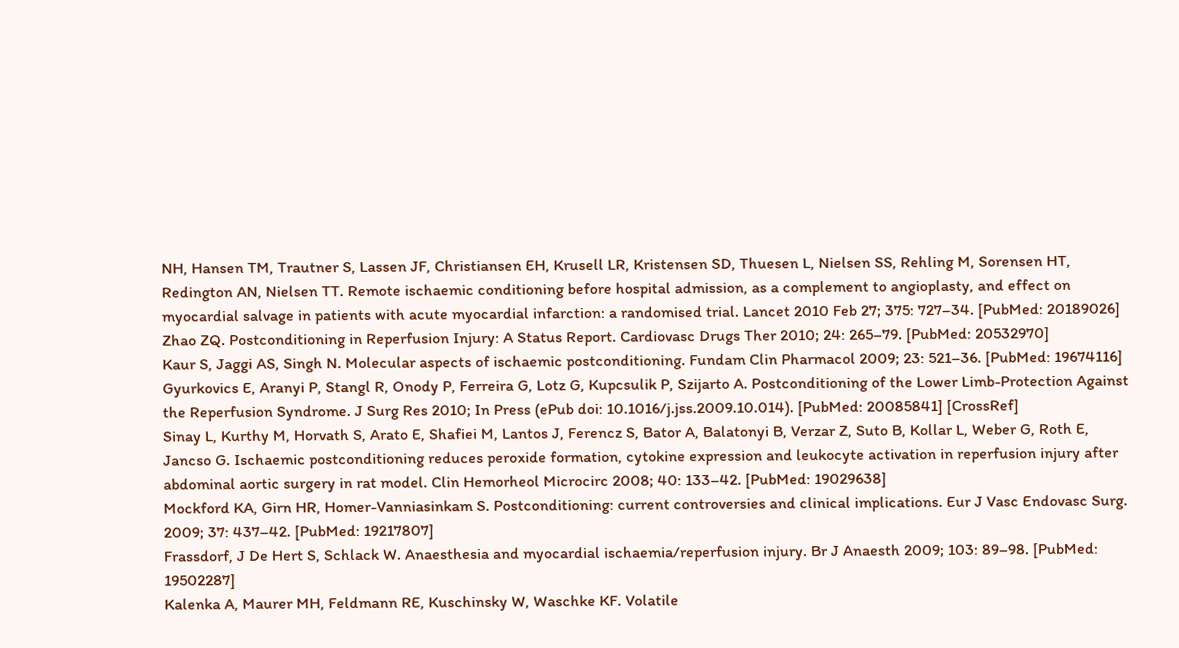NH, Hansen TM, Trautner S, Lassen JF, Christiansen EH, Krusell LR, Kristensen SD, Thuesen L, Nielsen SS, Rehling M, Sorensen HT, Redington AN, Nielsen TT. Remote ischaemic conditioning before hospital admission, as a complement to angioplasty, and effect on myocardial salvage in patients with acute myocardial infarction: a randomised trial. Lancet 2010 Feb 27; 375: 727–34. [PubMed: 20189026]
Zhao ZQ. Postconditioning in Reperfusion Injury: A Status Report. Cardiovasc Drugs Ther 2010; 24: 265–79. [PubMed: 20532970]
Kaur S, Jaggi AS, Singh N. Molecular aspects of ischaemic postconditioning. Fundam Clin Pharmacol 2009; 23: 521–36. [PubMed: 19674116]
Gyurkovics E, Aranyi P, Stangl R, Onody P, Ferreira G, Lotz G, Kupcsulik P, Szijarto A. Postconditioning of the Lower Limb-Protection Against the Reperfusion Syndrome. J Surg Res 2010; In Press (ePub doi: 10.1016/j.jss.2009.10.014). [PubMed: 20085841] [CrossRef]
Sinay L, Kurthy M, Horvath S, Arato E, Shafiei M, Lantos J, Ferencz S, Bator A, Balatonyi B, Verzar Z, Suto B, Kollar L, Weber G, Roth E, Jancso G. Ischaemic postconditioning reduces peroxide formation, cytokine expression and leukocyte activation in reperfusion injury after abdominal aortic surgery in rat model. Clin Hemorheol Microcirc 2008; 40: 133–42. [PubMed: 19029638]
Mockford KA, Girn HR, Homer-Vanniasinkam S. Postconditioning: current controversies and clinical implications. Eur J Vasc Endovasc Surg. 2009; 37: 437–42. [PubMed: 19217807]
Frassdorf, J De Hert S, Schlack W. Anaesthesia and myocardial ischaemia/reperfusion injury. Br J Anaesth 2009; 103: 89–98. [PubMed: 19502287]
Kalenka A, Maurer MH, Feldmann RE, Kuschinsky W, Waschke KF. Volatile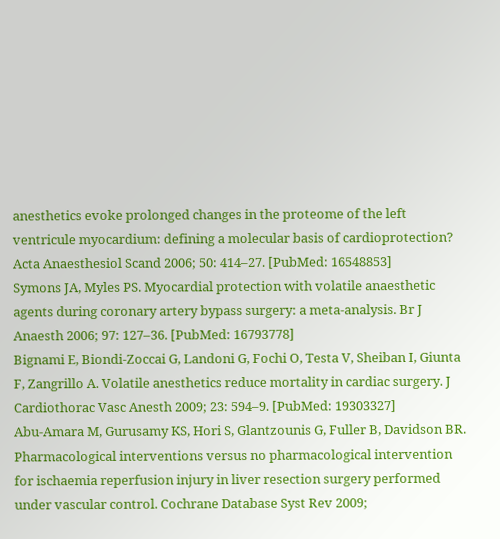anesthetics evoke prolonged changes in the proteome of the left ventricule myocardium: defining a molecular basis of cardioprotection? Acta Anaesthesiol Scand 2006; 50: 414–27. [PubMed: 16548853]
Symons JA, Myles PS. Myocardial protection with volatile anaesthetic agents during coronary artery bypass surgery: a meta-analysis. Br J Anaesth 2006; 97: 127–36. [PubMed: 16793778]
Bignami E, Biondi-Zoccai G, Landoni G, Fochi O, Testa V, Sheiban I, Giunta F, Zangrillo A. Volatile anesthetics reduce mortality in cardiac surgery. J Cardiothorac Vasc Anesth 2009; 23: 594–9. [PubMed: 19303327]
Abu-Amara M, Gurusamy KS, Hori S, Glantzounis G, Fuller B, Davidson BR. Pharmacological interventions versus no pharmacological intervention for ischaemia reperfusion injury in liver resection surgery performed under vascular control. Cochrane Database Syst Rev 2009;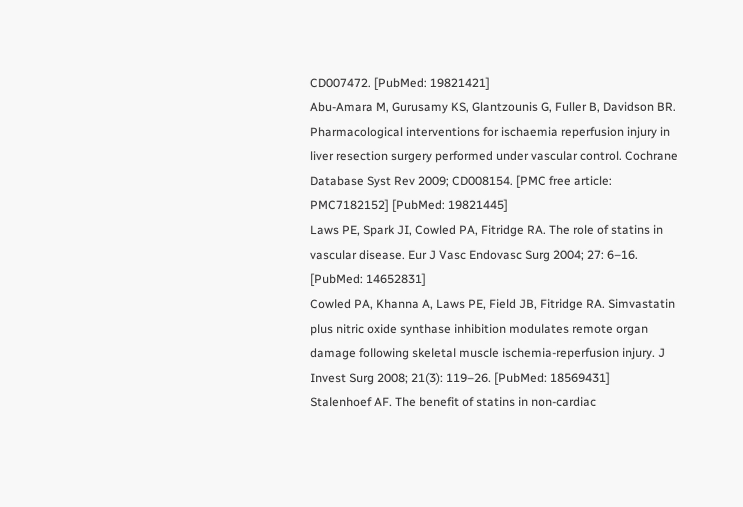CD007472. [PubMed: 19821421]
Abu-Amara M, Gurusamy KS, Glantzounis G, Fuller B, Davidson BR. Pharmacological interventions for ischaemia reperfusion injury in liver resection surgery performed under vascular control. Cochrane Database Syst Rev 2009; CD008154. [PMC free article: PMC7182152] [PubMed: 19821445]
Laws PE, Spark JI, Cowled PA, Fitridge RA. The role of statins in vascular disease. Eur J Vasc Endovasc Surg 2004; 27: 6–16. [PubMed: 14652831]
Cowled PA, Khanna A, Laws PE, Field JB, Fitridge RA. Simvastatin plus nitric oxide synthase inhibition modulates remote organ damage following skeletal muscle ischemia-reperfusion injury. J Invest Surg 2008; 21(3): 119–26. [PubMed: 18569431]
Stalenhoef AF. The benefit of statins in non-cardiac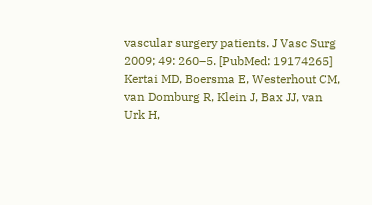vascular surgery patients. J Vasc Surg 2009; 49: 260–5. [PubMed: 19174265]
Kertai MD, Boersma E, Westerhout CM, van Domburg R, Klein J, Bax JJ, van Urk H,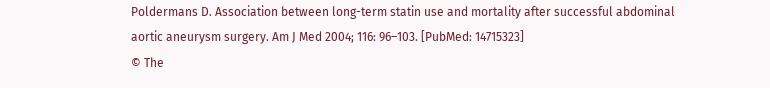Poldermans D. Association between long-term statin use and mortality after successful abdominal aortic aneurysm surgery. Am J Med 2004; 116: 96–103. [PubMed: 14715323]
© The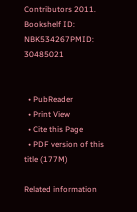Contributors 2011.
Bookshelf ID: NBK534267PMID: 30485021


  • PubReader
  • Print View
  • Cite this Page
  • PDF version of this title (177M)

Related information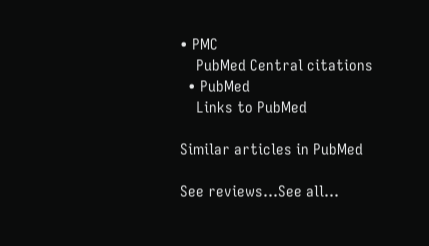• PMC
    PubMed Central citations
  • PubMed
    Links to PubMed

Similar articles in PubMed

See reviews...See all...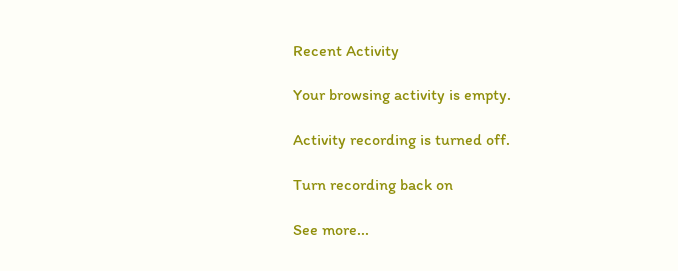Recent Activity

Your browsing activity is empty.

Activity recording is turned off.

Turn recording back on

See more...